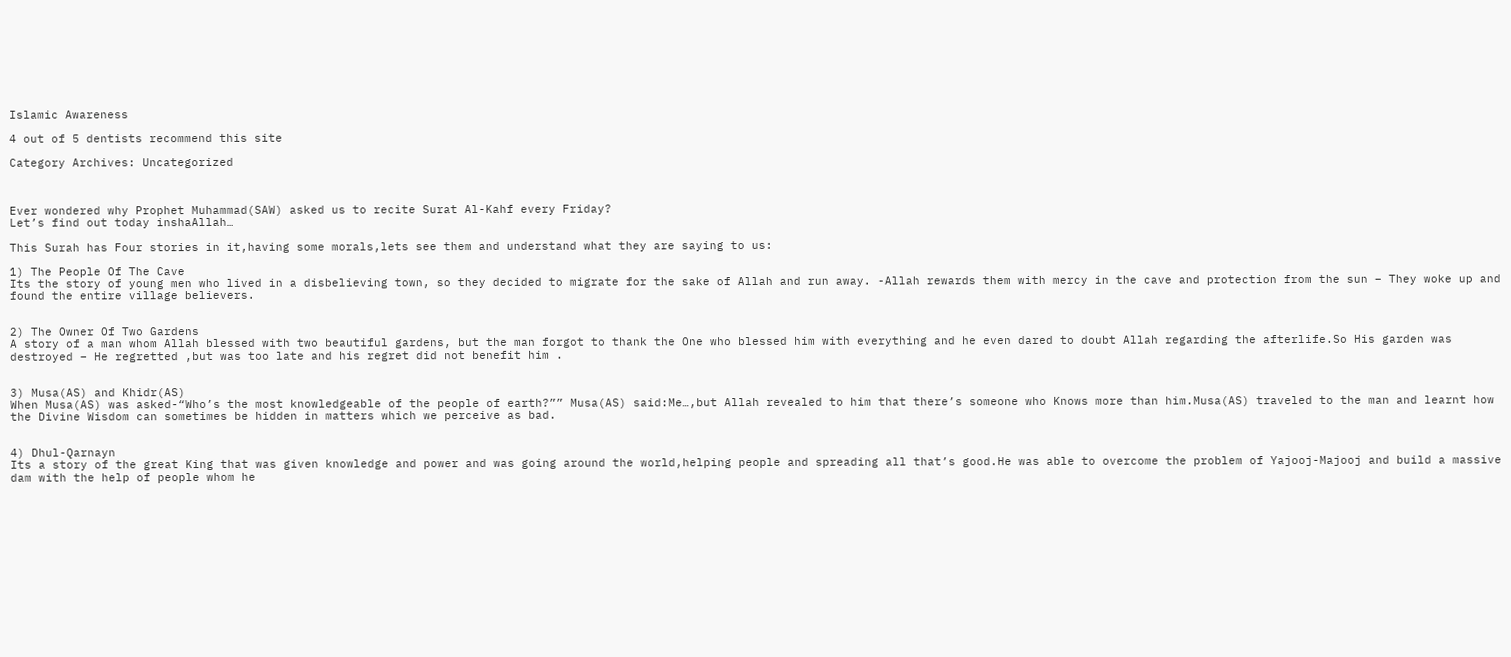Islamic Awareness

4 out of 5 dentists recommend this site

Category Archives: Uncategorized



Ever wondered why Prophet Muhammad(SAW) asked us to recite Surat Al-Kahf every Friday?
Let’s find out today inshaAllah…

This Surah has Four stories in it,having some morals,lets see them and understand what they are saying to us:

1) The People Of The Cave
Its the story of young men who lived in a disbelieving town, so they decided to migrate for the sake of Allah and run away. -Allah rewards them with mercy in the cave and protection from the sun – They woke up and found the entire village believers.


2) The Owner Of Two Gardens
A story of a man whom Allah blessed with two beautiful gardens, but the man forgot to thank the One who blessed him with everything and he even dared to doubt Allah regarding the afterlife.So His garden was destroyed – He regretted ,but was too late and his regret did not benefit him .


3) Musa(AS) and Khidr(AS)
When Musa(AS) was asked-“Who’s the most knowledgeable of the people of earth?”” Musa(AS) said:Me…,but Allah revealed to him that there’s someone who Knows more than him.Musa(AS) traveled to the man and learnt how the Divine Wisdom can sometimes be hidden in matters which we perceive as bad.


4) Dhul-Qarnayn
Its a story of the great King that was given knowledge and power and was going around the world,helping people and spreading all that’s good.He was able to overcome the problem of Yajooj-Majooj and build a massive dam with the help of people whom he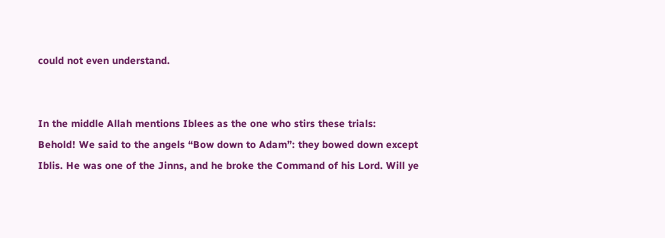could not even understand.


In the middle Allah mentions Iblees as the one who stirs these trials:
Behold! We said to the angels “Bow down to Adam”: they bowed down except Iblis. He was one of the Jinns, and he broke the Command of his Lord. Will ye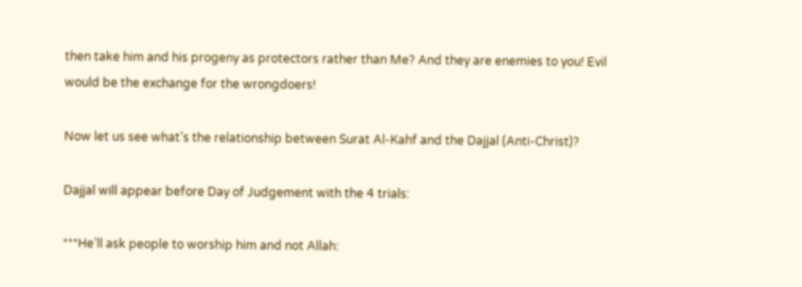then take him and his progeny as protectors rather than Me? And they are enemies to you! Evil would be the exchange for the wrongdoers!

Now let us see what’s the relationship between Surat Al-Kahf and the Dajjal (Anti-Christ)?

Dajjal will appear before Day of Judgement with the 4 trials:

***He’ll ask people to worship him and not Allah: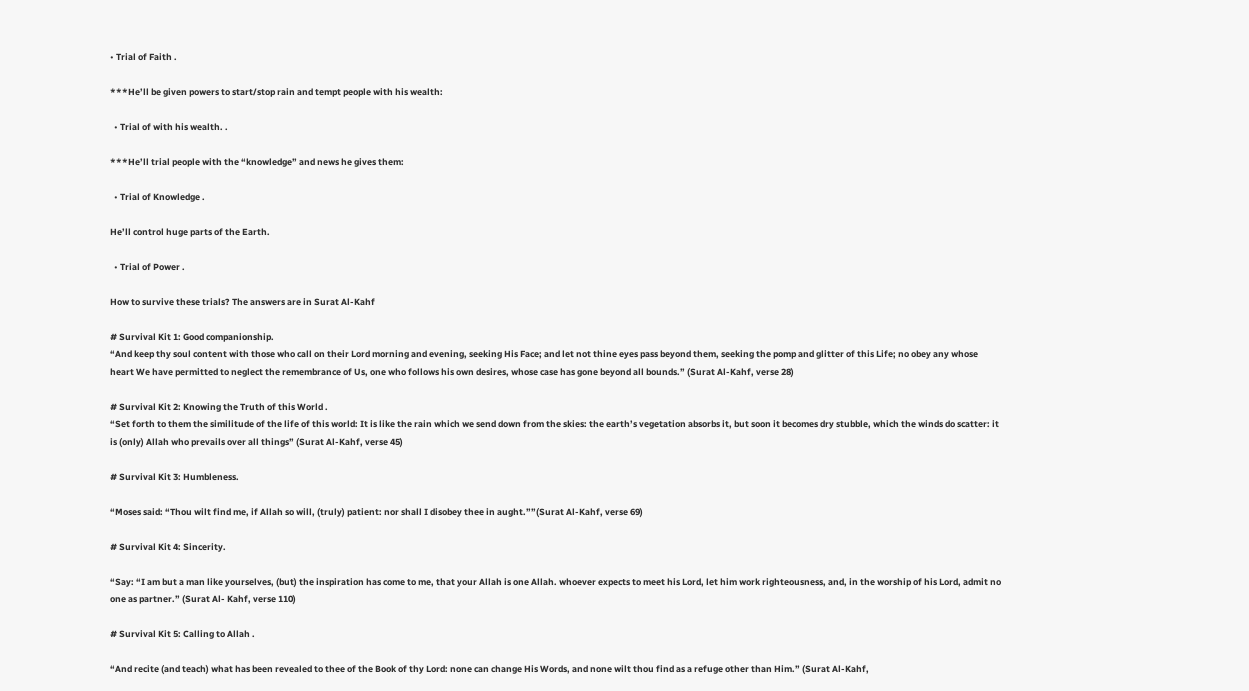• Trial of Faith .

***He’ll be given powers to start/stop rain and tempt people with his wealth:

  • Trial of with his wealth. .

***He’ll trial people with the “knowledge” and news he gives them:

  • Trial of Knowledge .

He’ll control huge parts of the Earth.

  • Trial of Power .

How to survive these trials? The answers are in Surat Al-Kahf

# Survival Kit 1: Good companionship.
“And keep thy soul content with those who call on their Lord morning and evening, seeking His Face; and let not thine eyes pass beyond them, seeking the pomp and glitter of this Life; no obey any whose heart We have permitted to neglect the remembrance of Us, one who follows his own desires, whose case has gone beyond all bounds.” (Surat Al-Kahf, verse 28)

# Survival Kit 2: Knowing the Truth of this World .
“Set forth to them the similitude of the life of this world: It is like the rain which we send down from the skies: the earth’s vegetation absorbs it, but soon it becomes dry stubble, which the winds do scatter: it is (only) Allah who prevails over all things” (Surat Al-Kahf, verse 45)

# Survival Kit 3: Humbleness.

“Moses said: “Thou wilt find me, if Allah so will, (truly) patient: nor shall I disobey thee in aught.””(Surat Al-Kahf, verse 69)

# Survival Kit 4: Sincerity.

“Say: “I am but a man like yourselves, (but) the inspiration has come to me, that your Allah is one Allah. whoever expects to meet his Lord, let him work righteousness, and, in the worship of his Lord, admit no one as partner.” (Surat Al- Kahf, verse 110)

# Survival Kit 5: Calling to Allah .

“And recite (and teach) what has been revealed to thee of the Book of thy Lord: none can change His Words, and none wilt thou find as a refuge other than Him.” (Surat Al-Kahf,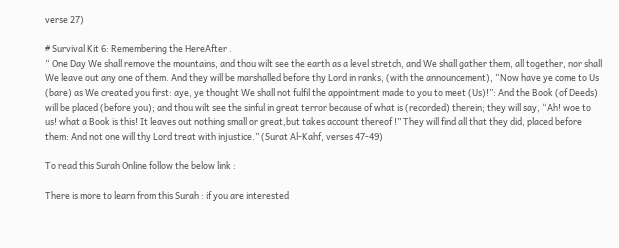verse 27)

# Survival Kit 6: Remembering the HereAfter .
“ One Day We shall remove the mountains, and thou wilt see the earth as a level stretch, and We shall gather them, all together, nor shall We leave out any one of them. And they will be marshalled before thy Lord in ranks, (with the announcement), “Now have ye come to Us (bare) as We created you first: aye, ye thought We shall not fulfil the appointment made to you to meet (Us)!”: And the Book (of Deeds) will be placed (before you); and thou wilt see the sinful in great terror because of what is (recorded) therein; they will say, “Ah! woe to us! what a Book is this! It leaves out nothing small or great,but takes account thereof !” They will find all that they did, placed before them: And not one will thy Lord treat with injustice.” (Surat Al-Kahf, verses 47-49)

To read this Surah Online follow the below link :

There is more to learn from this Surah : if you are interested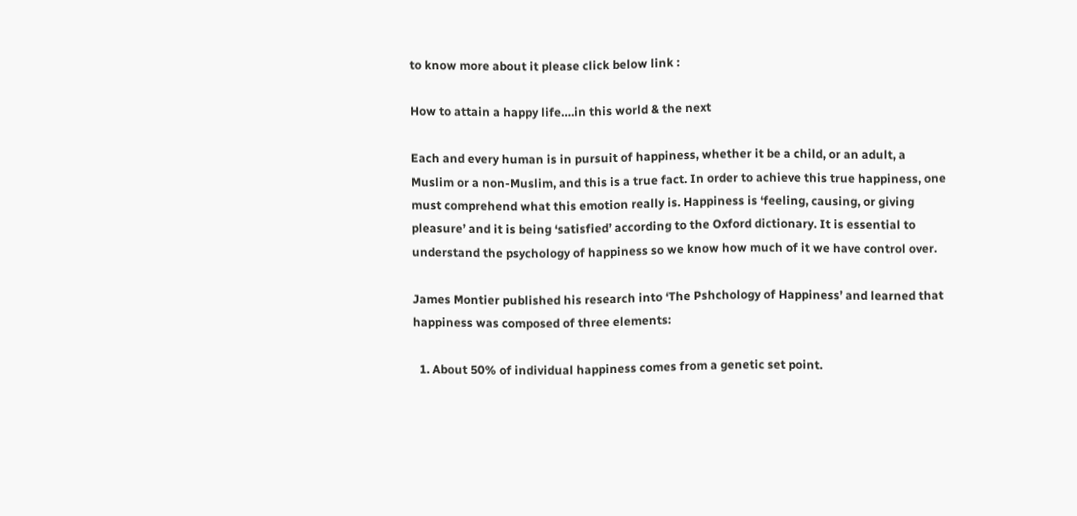to know more about it please click below link :

How to attain a happy life….in this world & the next

Each and every human is in pursuit of happiness, whether it be a child, or an adult, a Muslim or a non-Muslim, and this is a true fact. In order to achieve this true happiness, one must comprehend what this emotion really is. Happiness is ‘feeling, causing, or giving pleasure’ and it is being ‘satisfied’ according to the Oxford dictionary. It is essential to understand the psychology of happiness so we know how much of it we have control over.

James Montier published his research into ‘The Pshchology of Happiness’ and learned that happiness was composed of three elements:

  1. About 50% of individual happiness comes from a genetic set point.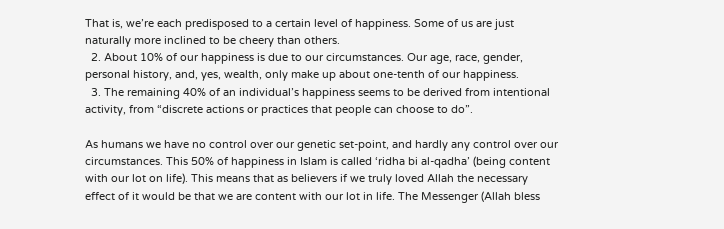That is, we’re each predisposed to a certain level of happiness. Some of us are just naturally more inclined to be cheery than others.
  2. About 10% of our happiness is due to our circumstances. Our age, race, gender, personal history, and, yes, wealth, only make up about one-tenth of our happiness.
  3. The remaining 40% of an individual’s happiness seems to be derived from intentional activity, from “discrete actions or practices that people can choose to do”.

As humans we have no control over our genetic set-point, and hardly any control over our circumstances. This 50% of happiness in Islam is called ‘ridha bi al-qadha’ (being content with our lot on life). This means that as believers if we truly loved Allah the necessary effect of it would be that we are content with our lot in life. The Messenger (Allah bless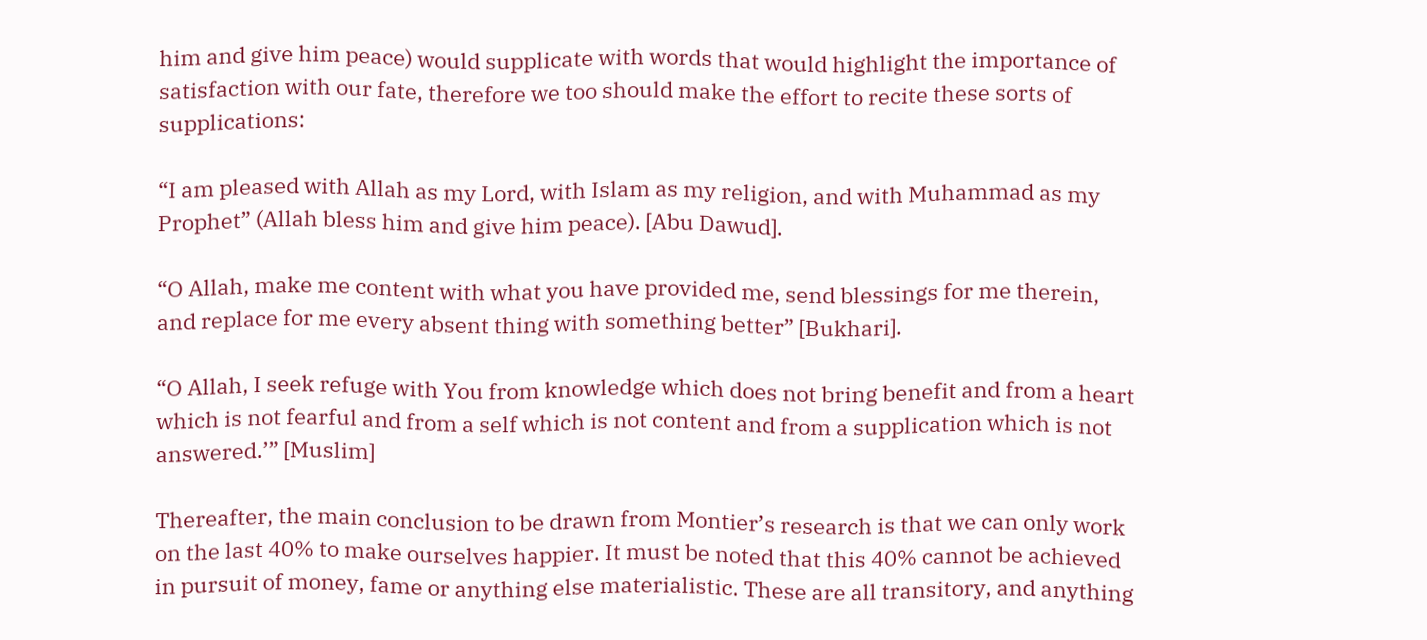him and give him peace) would supplicate with words that would highlight the importance of satisfaction with our fate, therefore we too should make the effort to recite these sorts of supplications:

“I am pleased with Allah as my Lord, with Islam as my religion, and with Muhammad as my Prophet” (Allah bless him and give him peace). [Abu Dawud].

“O Allah, make me content with what you have provided me, send blessings for me therein, and replace for me every absent thing with something better” [Bukhari].

“O Allah, I seek refuge with You from knowledge which does not bring benefit and from a heart which is not fearful and from a self which is not content and from a supplication which is not answered.’” [Muslim]

Thereafter, the main conclusion to be drawn from Montier’s research is that we can only work on the last 40% to make ourselves happier. It must be noted that this 40% cannot be achieved in pursuit of money, fame or anything else materialistic. These are all transitory, and anything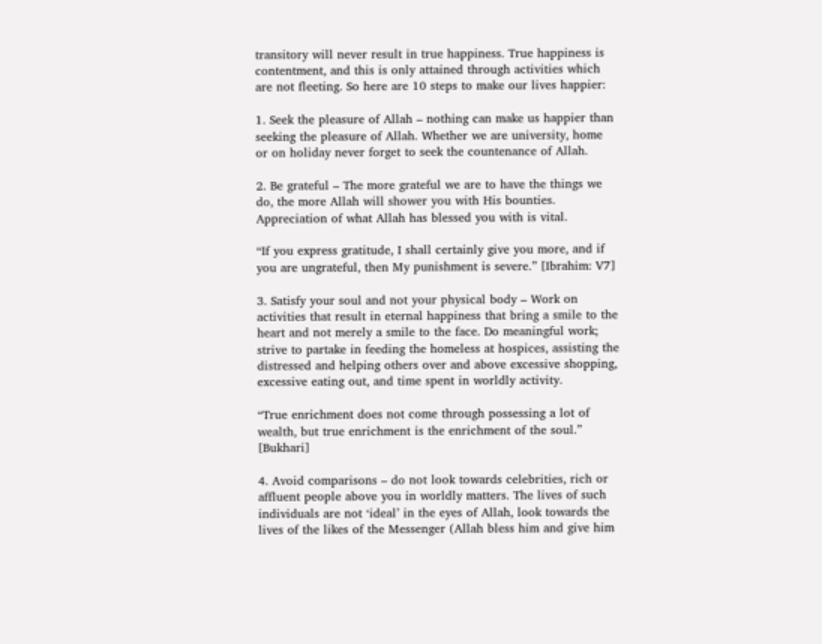transitory will never result in true happiness. True happiness is contentment, and this is only attained through activities which are not fleeting. So here are 10 steps to make our lives happier:

1. Seek the pleasure of Allah – nothing can make us happier than seeking the pleasure of Allah. Whether we are university, home or on holiday never forget to seek the countenance of Allah.

2. Be grateful – The more grateful we are to have the things we do, the more Allah will shower you with His bounties. Appreciation of what Allah has blessed you with is vital.

“If you express gratitude, I shall certainly give you more, and if you are ungrateful, then My punishment is severe.” [Ibrahim: V7]

3. Satisfy your soul and not your physical body – Work on activities that result in eternal happiness that bring a smile to the heart and not merely a smile to the face. Do meaningful work; strive to partake in feeding the homeless at hospices, assisting the distressed and helping others over and above excessive shopping, excessive eating out, and time spent in worldly activity.

“True enrichment does not come through possessing a lot of wealth, but true enrichment is the enrichment of the soul.” [Bukhari]

4. Avoid comparisons – do not look towards celebrities, rich or affluent people above you in worldly matters. The lives of such individuals are not ‘ideal’ in the eyes of Allah, look towards the lives of the likes of the Messenger (Allah bless him and give him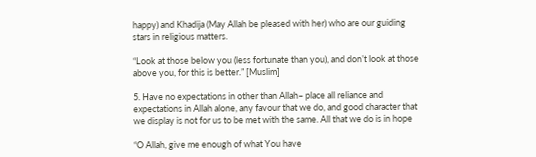happy) and Khadija (May Allah be pleased with her) who are our guiding stars in religious matters.

“Look at those below you (less fortunate than you), and don’t look at those above you, for this is better.” [Muslim]

5. Have no expectations in other than Allah– place all reliance and expectations in Allah alone, any favour that we do, and good character that we display is not for us to be met with the same. All that we do is in hope

“O Allah, give me enough of what You have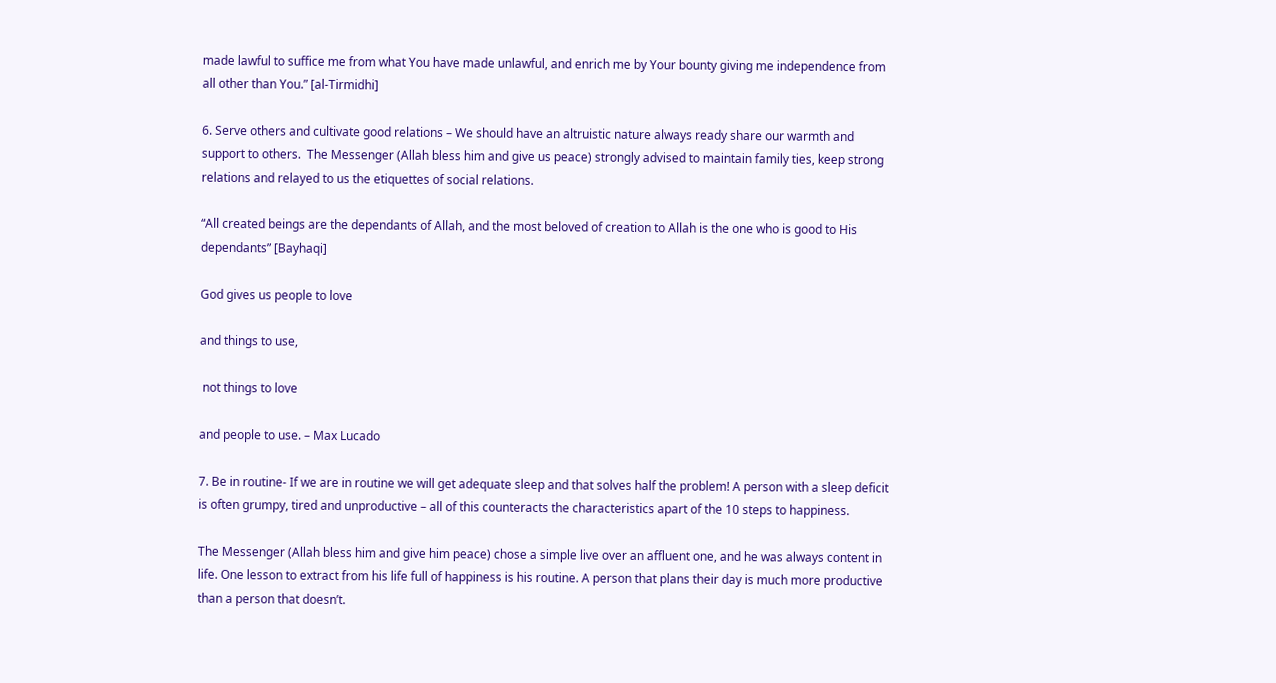made lawful to suffice me from what You have made unlawful, and enrich me by Your bounty giving me independence from all other than You.” [al-Tirmidhi]

6. Serve others and cultivate good relations – We should have an altruistic nature always ready share our warmth and support to others.  The Messenger (Allah bless him and give us peace) strongly advised to maintain family ties, keep strong relations and relayed to us the etiquettes of social relations.

“All created beings are the dependants of Allah, and the most beloved of creation to Allah is the one who is good to His dependants” [Bayhaqi]

God gives us people to love

and things to use,

 not things to love

and people to use. – Max Lucado

7. Be in routine- If we are in routine we will get adequate sleep and that solves half the problem! A person with a sleep deficit is often grumpy, tired and unproductive – all of this counteracts the characteristics apart of the 10 steps to happiness.

The Messenger (Allah bless him and give him peace) chose a simple live over an affluent one, and he was always content in life. One lesson to extract from his life full of happiness is his routine. A person that plans their day is much more productive than a person that doesn’t.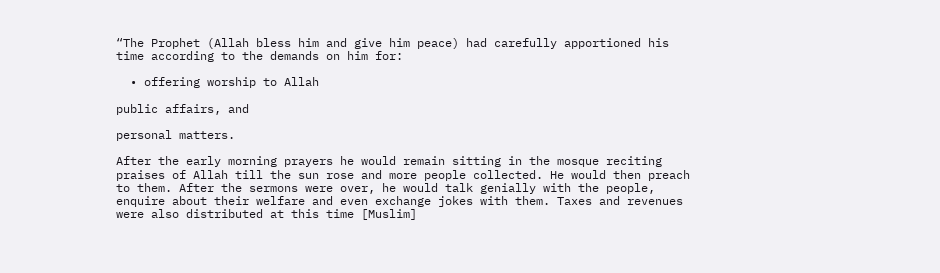“The Prophet (Allah bless him and give him peace) had carefully apportioned his time according to the demands on him for:

  • offering worship to Allah

public affairs, and

personal matters.

After the early morning prayers he would remain sitting in the mosque reciting praises of Allah till the sun rose and more people collected. He would then preach to them. After the sermons were over, he would talk genially with the people, enquire about their welfare and even exchange jokes with them. Taxes and revenues were also distributed at this time [Muslim]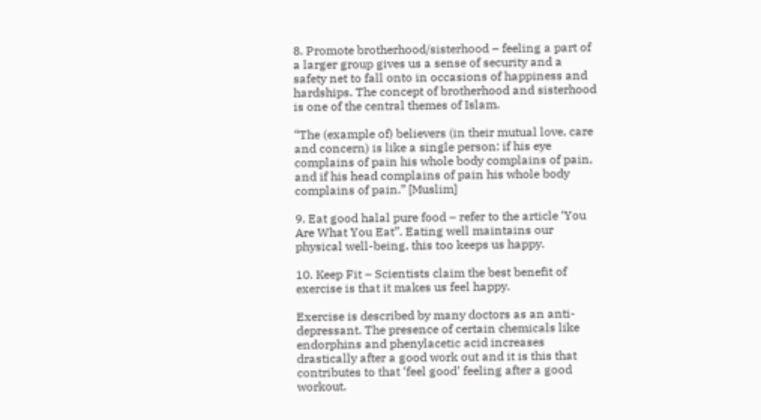8. Promote brotherhood/sisterhood – feeling a part of a larger group gives us a sense of security and a safety net to fall onto in occasions of happiness and hardships. The concept of brotherhood and sisterhood is one of the central themes of Islam.

“The (example of) believers (in their mutual love, care and concern) is like a single person: if his eye complains of pain his whole body complains of pain, and if his head complains of pain his whole body complains of pain.” [Muslim]

9. Eat good halal pure food – refer to the article ‘You Are What You Eat”. Eating well maintains our physical well-being, this too keeps us happy.

10. Keep Fit – Scientists claim the best benefit of exercise is that it makes us feel happy.

Exercise is described by many doctors as an anti-depressant. The presence of certain chemicals like endorphins and phenylacetic acid increases drastically after a good work out and it is this that contributes to that ‘feel good’ feeling after a good workout.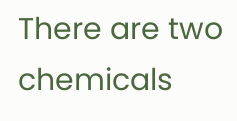There are two chemicals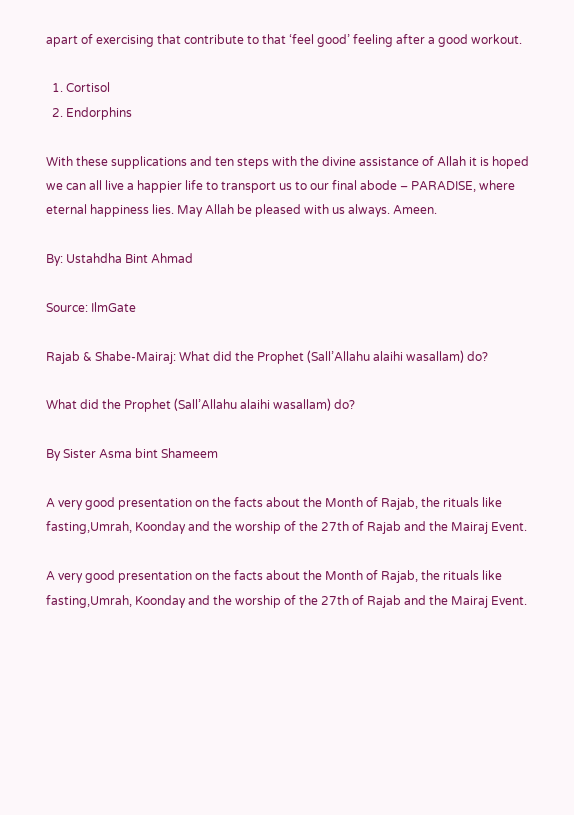apart of exercising that contribute to that ‘feel good’ feeling after a good workout.

  1. Cortisol
  2. Endorphins

With these supplications and ten steps with the divine assistance of Allah it is hoped we can all live a happier life to transport us to our final abode – PARADISE, where eternal happiness lies. May Allah be pleased with us always. Ameen.

By: Ustahdha Bint Ahmad

Source: IlmGate

Rajab & Shabe-Mairaj: What did the Prophet (Sall’Allahu alaihi wasallam) do?

What did the Prophet (Sall’Allahu alaihi wasallam) do?

By Sister Asma bint Shameem

A very good presentation on the facts about the Month of Rajab, the rituals like fasting,Umrah, Koonday and the worship of the 27th of Rajab and the Mairaj Event.

A very good presentation on the facts about the Month of Rajab, the rituals like fasting,Umrah, Koonday and the worship of the 27th of Rajab and the Mairaj Event.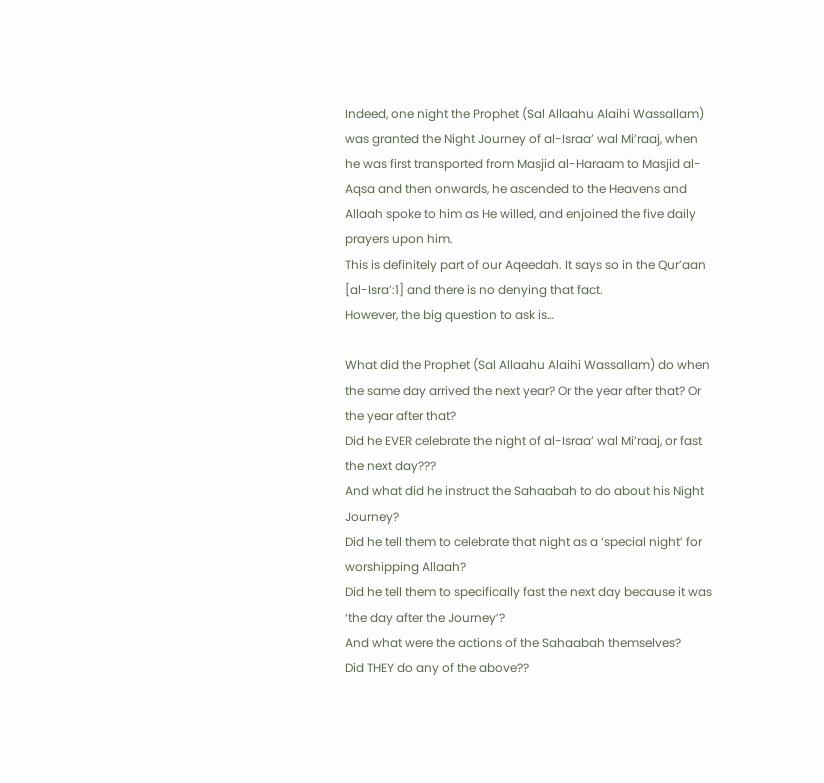Indeed, one night the Prophet (Sal Allaahu Alaihi Wassallam) was granted the Night Journey of al-Israa’ wal Mi’raaj, when he was first transported from Masjid al-Haraam to Masjid al-Aqsa and then onwards, he ascended to the Heavens and Allaah spoke to him as He willed, and enjoined the five daily prayers upon him.
This is definitely part of our Aqeedah. It says so in the Qur’aan [al-Isra’:1] and there is no denying that fact.
However, the big question to ask is…

What did the Prophet (Sal Allaahu Alaihi Wassallam) do when the same day arrived the next year? Or the year after that? Or the year after that?
Did he EVER celebrate the night of al-Israa’ wal Mi’raaj, or fast the next day???
And what did he instruct the Sahaabah to do about his Night Journey?
Did he tell them to celebrate that night as a ‘special night’ for worshipping Allaah?
Did he tell them to specifically fast the next day because it was ‘the day after the Journey’?
And what were the actions of the Sahaabah themselves?
Did THEY do any of the above??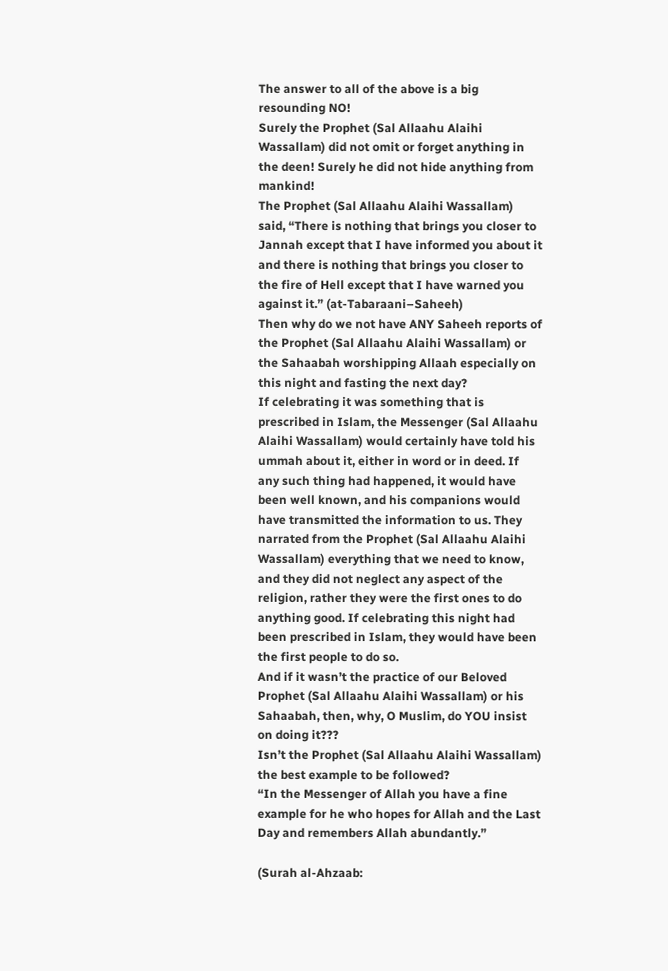The answer to all of the above is a big resounding NO!
Surely the Prophet (Sal Allaahu Alaihi Wassallam) did not omit or forget anything in the deen! Surely he did not hide anything from mankind!
The Prophet (Sal Allaahu Alaihi Wassallam) said, “There is nothing that brings you closer to Jannah except that I have informed you about it and there is nothing that brings you closer to the fire of Hell except that I have warned you against it.” (at-Tabaraani–Saheeh)
Then why do we not have ANY Saheeh reports of the Prophet (Sal Allaahu Alaihi Wassallam) or the Sahaabah worshipping Allaah especially on this night and fasting the next day?
If celebrating it was something that is prescribed in Islam, the Messenger (Sal Allaahu Alaihi Wassallam) would certainly have told his ummah about it, either in word or in deed. If any such thing had happened, it would have been well known, and his companions would have transmitted the information to us. They narrated from the Prophet (Sal Allaahu Alaihi Wassallam) everything that we need to know, and they did not neglect any aspect of the religion, rather they were the first ones to do anything good. If celebrating this night had been prescribed in Islam, they would have been the first people to do so.
And if it wasn’t the practice of our Beloved Prophet (Sal Allaahu Alaihi Wassallam) or his Sahaabah, then, why, O Muslim, do YOU insist on doing it???
Isn’t the Prophet (Sal Allaahu Alaihi Wassallam) the best example to be followed?
“In the Messenger of Allah you have a fine example for he who hopes for Allah and the Last Day and remembers Allah abundantly.”

(Surah al-Ahzaab: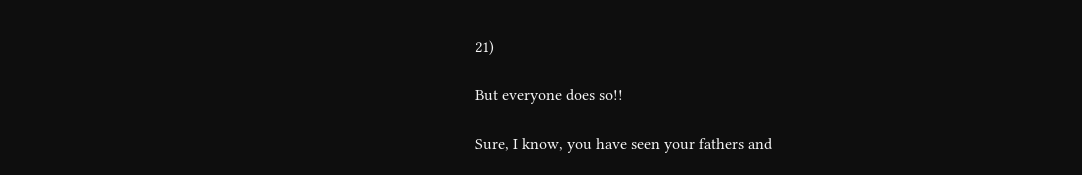21)

But everyone does so!!

Sure, I know, you have seen your fathers and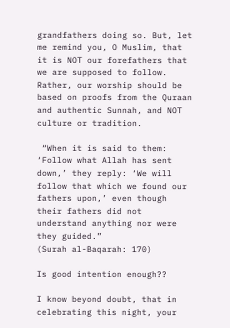grandfathers doing so. But, let me remind you, O Muslim, that it is NOT our forefathers that we are supposed to follow. Rather, our worship should be based on proofs from the Quraan and authentic Sunnah, and NOT culture or tradition.

 “When it is said to them: ‘Follow what Allah has sent down,’ they reply: ‘We will follow that which we found our fathers upon,’ even though their fathers did not understand anything nor were they guided.”
(Surah al-Baqarah: 170)

Is good intention enough??

I know beyond doubt, that in celebrating this night, your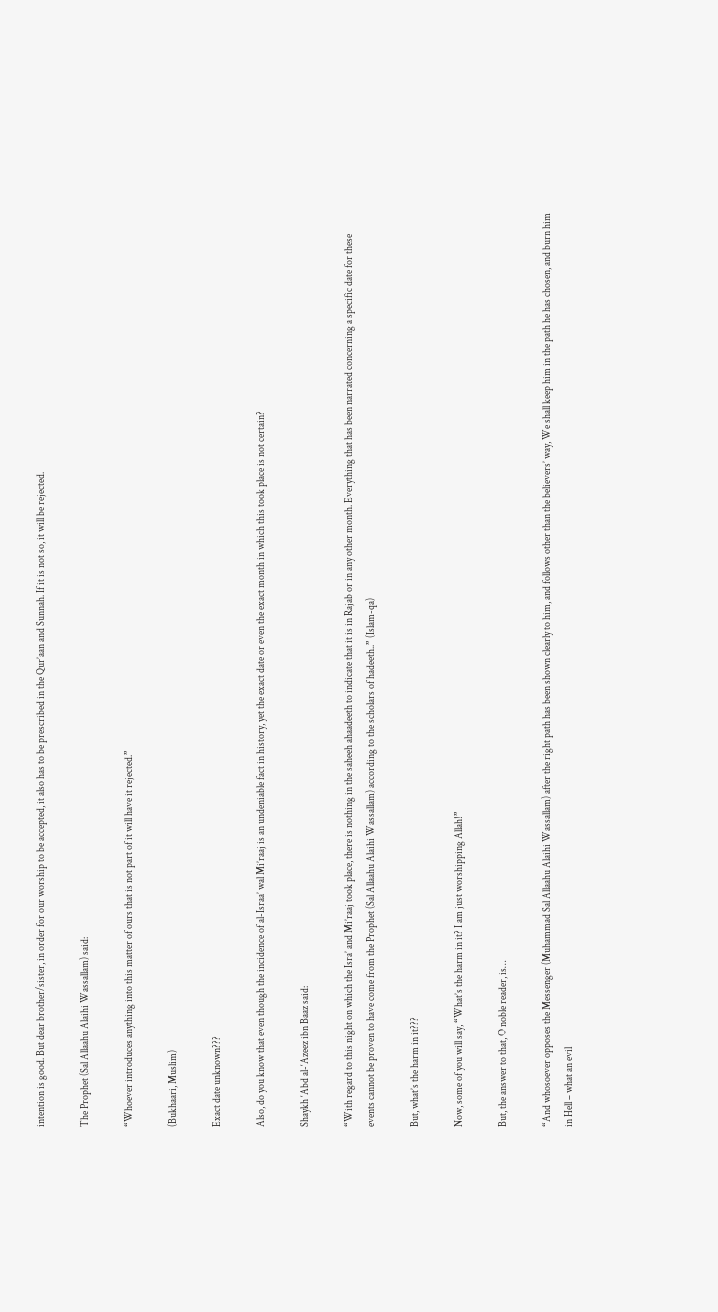intention is good. But dear brother/sister, in order for our worship to be accepted, it also has to be prescribed in the Qur’aan and Sunnah. If it is not so, it will be rejected.

The Prophet (Sal Allaahu Alaihi Wassallam) said:

“Whoever introduces anything into this matter of ours that is not part of it will have it rejected.”

(Bukhaari, Muslim)

Exact date unknown???

Also, do you know that even though the incidence of al-Israa’ wal Mi’raaj is an undeniable fact in history, yet the exact date or even the exact month in which this took place is not certain?

Shaykh ‘Abd al-‘Azeez ibn Baaz said:

“With regard to this night on which the Isra’ and Mi’raaj took place, there is nothing in the saheeh ahaadeeth to indicate that it is in Rajab or in any other month. Everything that has been narrated concerning a specific date for these events cannot be proven to have come from the Prophet (Sal Allaahu Alaihi Wassallam) according to the scholars of hadeeth..” (Islam-qa)

But, what’s the harm in it???

Now, some of you will say, “What’s the harm in it? I am just worshipping Allah!”

But, the answer to that, O noble reader, is…

“And whosoever opposes the Messenger (Muhammad Sal Allaahu Alaihi Wassallam) after the right path has been shown clearly to him, and follows other than the believers’ way, We shall keep him in the path he has chosen, and burn him in Hell – what an evil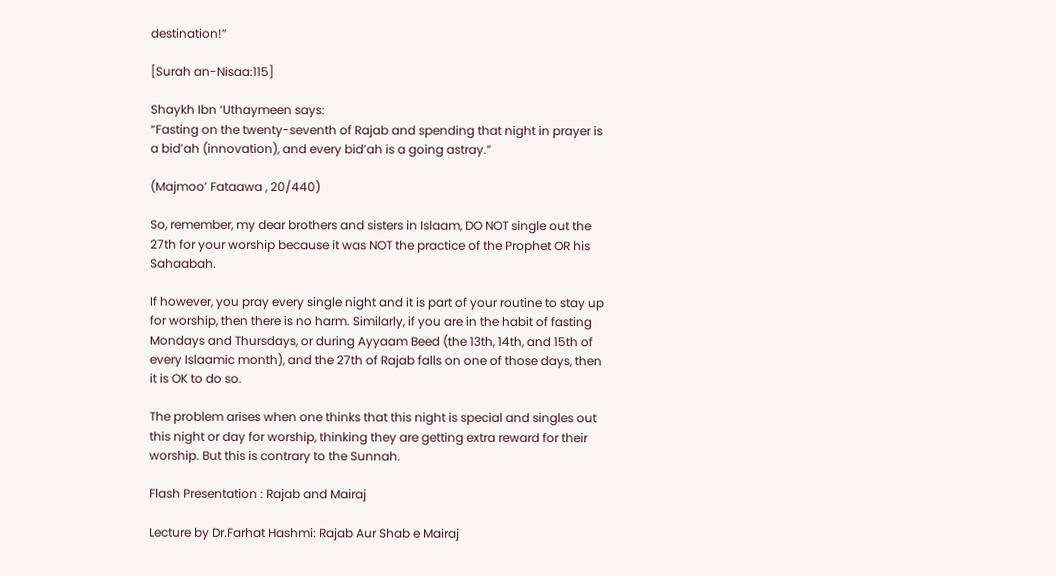destination!”

[Surah an-Nisaa:115]

Shaykh Ibn ‘Uthaymeen says:
“Fasting on the twenty-seventh of Rajab and spending that night in prayer is a bid’ah (innovation), and every bid’ah is a going astray.”

(Majmoo’ Fataawa , 20/440)

So, remember, my dear brothers and sisters in Islaam, DO NOT single out the 27th for your worship because it was NOT the practice of the Prophet OR his Sahaabah.

If however, you pray every single night and it is part of your routine to stay up for worship, then there is no harm. Similarly, if you are in the habit of fasting Mondays and Thursdays, or during Ayyaam Beed (the 13th, 14th, and 15th of every Islaamic month), and the 27th of Rajab falls on one of those days, then it is OK to do so.

The problem arises when one thinks that this night is special and singles out this night or day for worship, thinking they are getting extra reward for their worship. But this is contrary to the Sunnah.

Flash Presentation : Rajab and Mairaj

Lecture by Dr.Farhat Hashmi: Rajab Aur Shab e Mairaj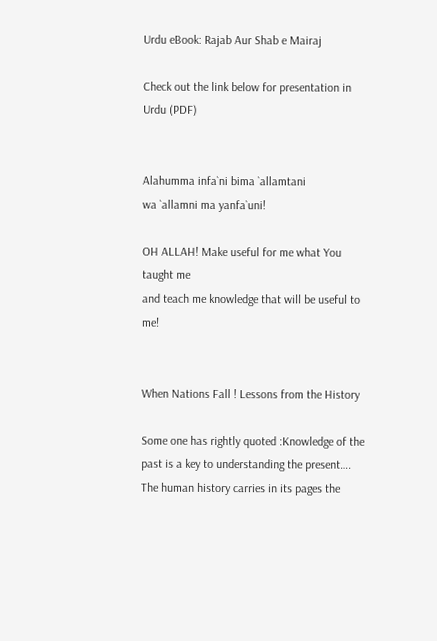Urdu eBook: Rajab Aur Shab e Mairaj

Check out the link below for presentation in Urdu (PDF)


Alahumma infa`ni bima `allamtani
wa `allamni ma yanfa`uni!

OH ALLAH! Make useful for me what You taught me
and teach me knowledge that will be useful to me!


When Nations Fall ! Lessons from the History

Some one has rightly quoted :Knowledge of the past is a key to understanding the present…. The human history carries in its pages the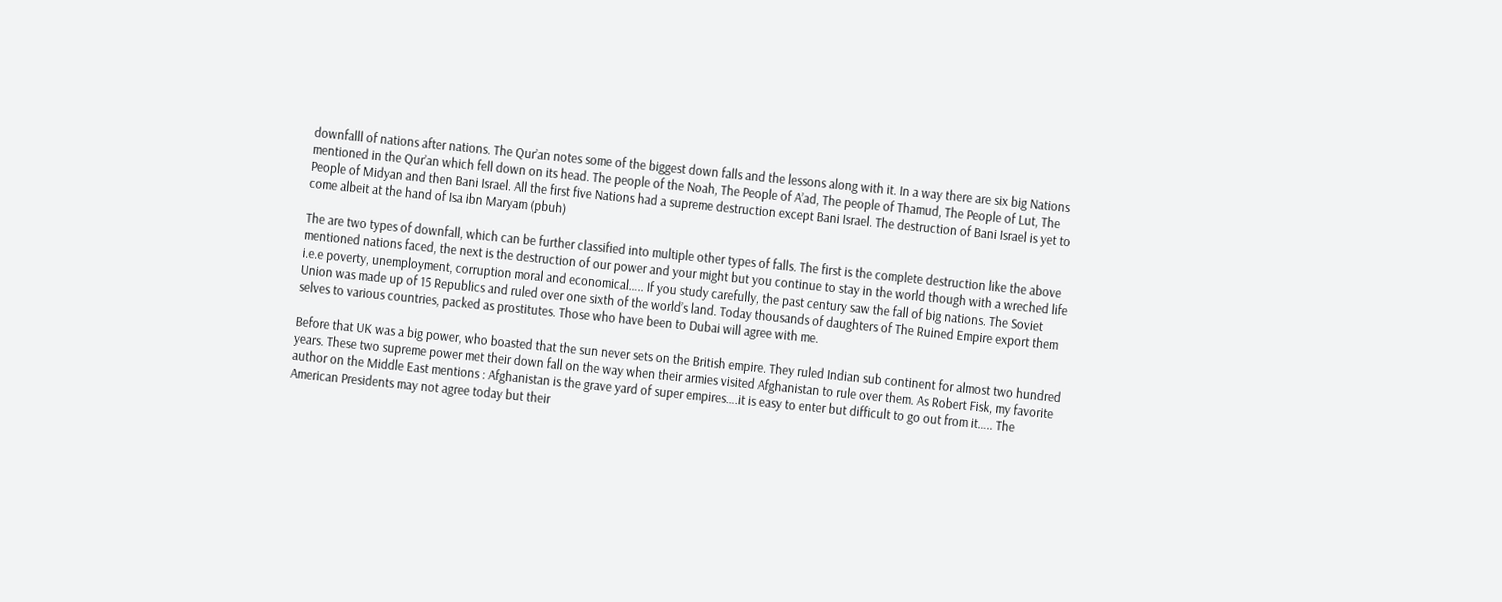downfalll of nations after nations. The Qur’an notes some of the biggest down falls and the lessons along with it. In a way there are six big Nations mentioned in the Qur’an which fell down on its head. The people of the Noah, The People of A’ad, The people of Thamud, The People of Lut, The People of Midyan and then Bani Israel. All the first five Nations had a supreme destruction except Bani Israel. The destruction of Bani Israel is yet to come albeit at the hand of Isa ibn Maryam (pbuh)

The are two types of downfall, which can be further classified into multiple other types of falls. The first is the complete destruction like the above mentioned nations faced, the next is the destruction of our power and your might but you continue to stay in the world though with a wreched life i.e.e poverty, unemployment, corruption moral and economical….. If you study carefully, the past century saw the fall of big nations. The Soviet Union was made up of 15 Republics and ruled over one sixth of the world’s land. Today thousands of daughters of The Ruined Empire export them selves to various countries, packed as prostitutes. Those who have been to Dubai will agree with me.

Before that UK was a big power, who boasted that the sun never sets on the British empire. They ruled Indian sub continent for almost two hundred years. These two supreme power met their down fall on the way when their armies visited Afghanistan to rule over them. As Robert Fisk, my favorite author on the Middle East mentions : Afghanistan is the grave yard of super empires….it is easy to enter but difficult to go out from it….. The American Presidents may not agree today but their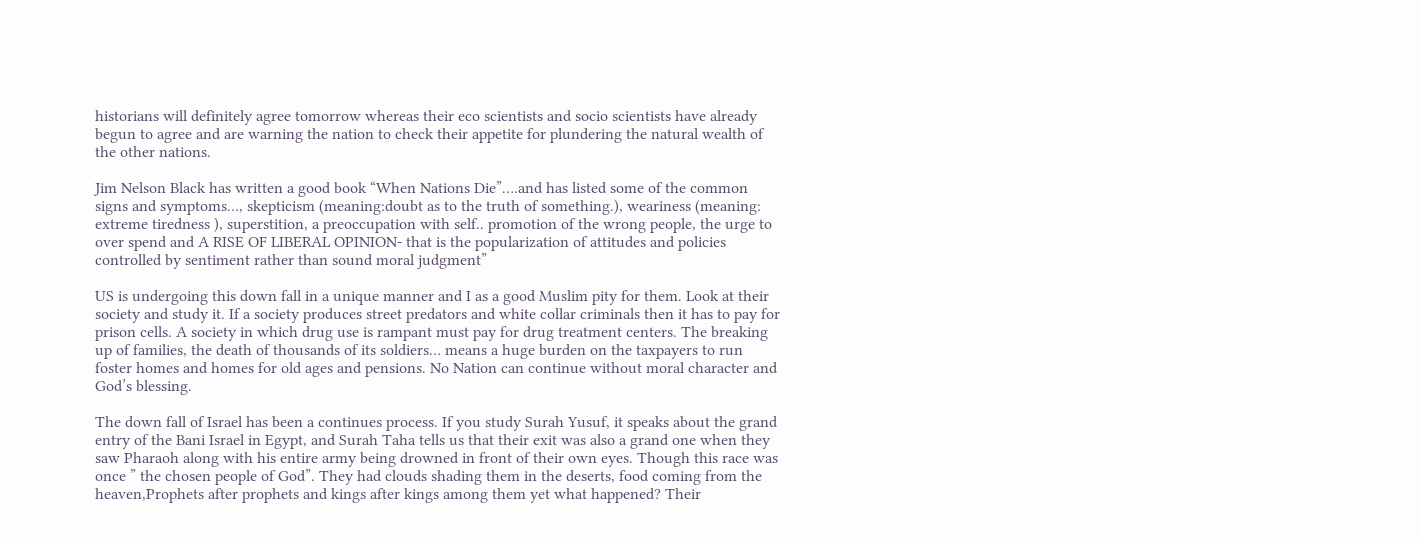historians will definitely agree tomorrow whereas their eco scientists and socio scientists have already begun to agree and are warning the nation to check their appetite for plundering the natural wealth of the other nations.

Jim Nelson Black has written a good book “When Nations Die”….and has listed some of the common signs and symptoms…, skepticism (meaning:doubt as to the truth of something.), weariness (meaning: extreme tiredness ), superstition, a preoccupation with self.. promotion of the wrong people, the urge to over spend and A RISE OF LIBERAL OPINION- that is the popularization of attitudes and policies controlled by sentiment rather than sound moral judgment”

US is undergoing this down fall in a unique manner and I as a good Muslim pity for them. Look at their society and study it. If a society produces street predators and white collar criminals then it has to pay for prison cells. A society in which drug use is rampant must pay for drug treatment centers. The breaking up of families, the death of thousands of its soldiers… means a huge burden on the taxpayers to run foster homes and homes for old ages and pensions. No Nation can continue without moral character and God’s blessing.

The down fall of Israel has been a continues process. If you study Surah Yusuf, it speaks about the grand entry of the Bani Israel in Egypt, and Surah Taha tells us that their exit was also a grand one when they saw Pharaoh along with his entire army being drowned in front of their own eyes. Though this race was once ” the chosen people of God”. They had clouds shading them in the deserts, food coming from the heaven,Prophets after prophets and kings after kings among them yet what happened? Their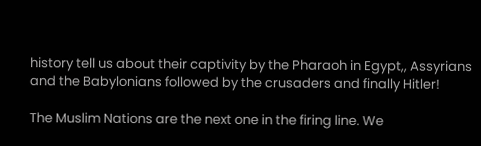history tell us about their captivity by the Pharaoh in Egypt,, Assyrians and the Babylonians followed by the crusaders and finally Hitler!

The Muslim Nations are the next one in the firing line. We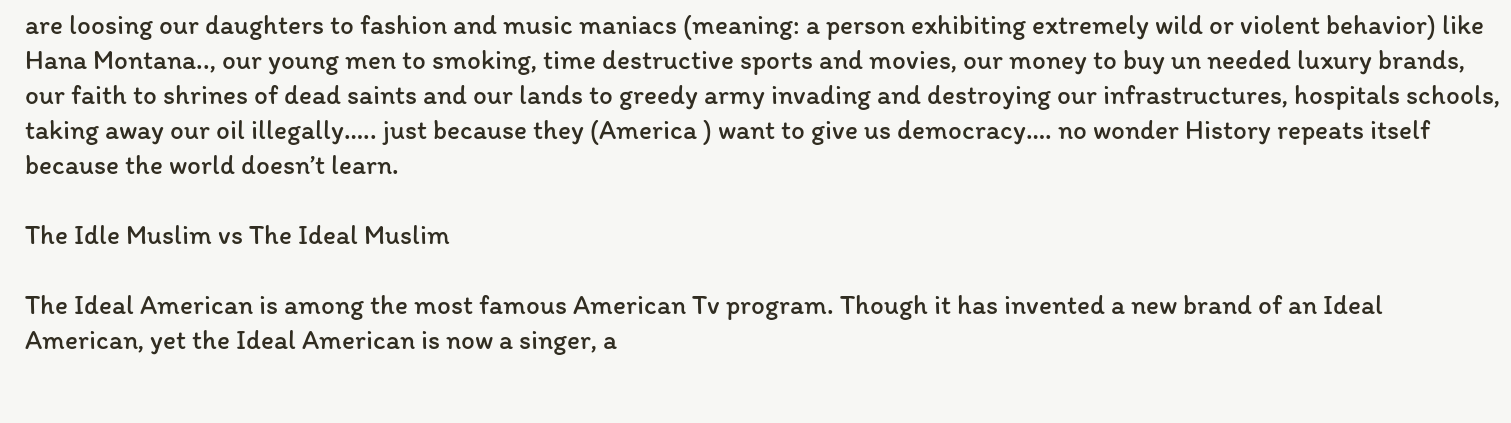are loosing our daughters to fashion and music maniacs (meaning: a person exhibiting extremely wild or violent behavior) like Hana Montana.., our young men to smoking, time destructive sports and movies, our money to buy un needed luxury brands, our faith to shrines of dead saints and our lands to greedy army invading and destroying our infrastructures, hospitals schools, taking away our oil illegally….. just because they (America ) want to give us democracy…. no wonder History repeats itself because the world doesn’t learn.

The Idle Muslim vs The Ideal Muslim

The Ideal American is among the most famous American Tv program. Though it has invented a new brand of an Ideal American, yet the Ideal American is now a singer, a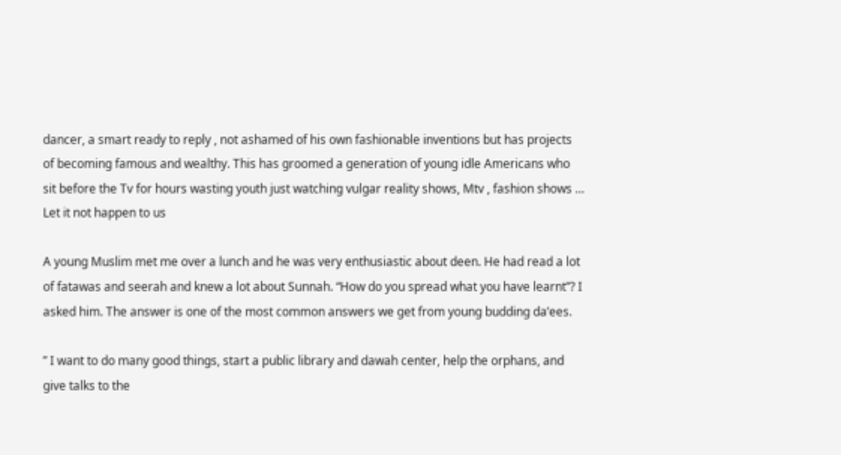dancer, a smart ready to reply , not ashamed of his own fashionable inventions but has projects of becoming famous and wealthy. This has groomed a generation of young idle Americans who sit before the Tv for hours wasting youth just watching vulgar reality shows, Mtv , fashion shows … Let it not happen to us

A young Muslim met me over a lunch and he was very enthusiastic about deen. He had read a lot of fatawas and seerah and knew a lot about Sunnah. “How do you spread what you have learnt”? I asked him. The answer is one of the most common answers we get from young budding da’ees.

” I want to do many good things, start a public library and dawah center, help the orphans, and give talks to the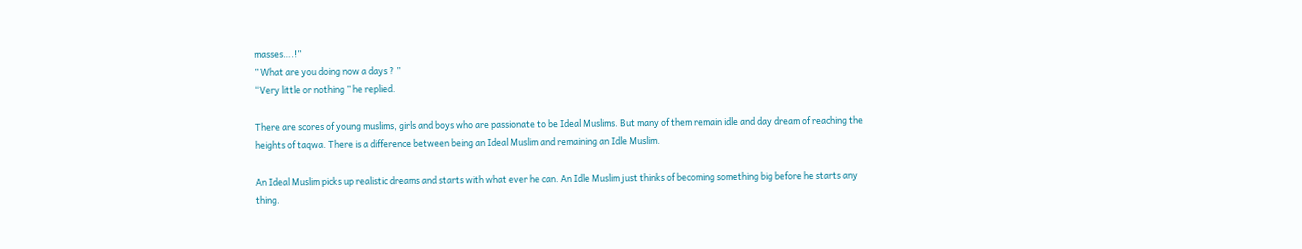masses….!”
” What are you doing now a days ? ”
“Very little or nothing ” he replied.

There are scores of young muslims, girls and boys who are passionate to be Ideal Muslims. But many of them remain idle and day dream of reaching the heights of taqwa. There is a difference between being an Ideal Muslim and remaining an Idle Muslim.

An Ideal Muslim picks up realistic dreams and starts with what ever he can. An Idle Muslim just thinks of becoming something big before he starts any thing.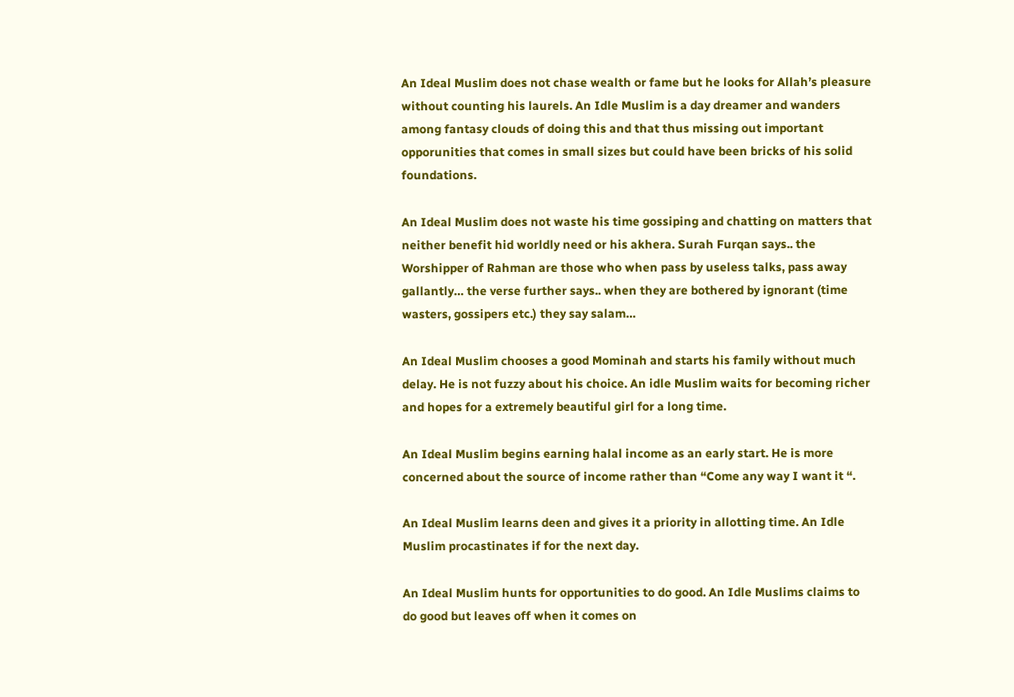An Ideal Muslim does not chase wealth or fame but he looks for Allah’s pleasure without counting his laurels. An Idle Muslim is a day dreamer and wanders among fantasy clouds of doing this and that thus missing out important opporunities that comes in small sizes but could have been bricks of his solid foundations.

An Ideal Muslim does not waste his time gossiping and chatting on matters that neither benefit hid worldly need or his akhera. Surah Furqan says.. the Worshipper of Rahman are those who when pass by useless talks, pass away gallantly… the verse further says.. when they are bothered by ignorant (time wasters, gossipers etc.) they say salam…

An Ideal Muslim chooses a good Mominah and starts his family without much delay. He is not fuzzy about his choice. An idle Muslim waits for becoming richer and hopes for a extremely beautiful girl for a long time.

An Ideal Muslim begins earning halal income as an early start. He is more concerned about the source of income rather than “Come any way I want it “.

An Ideal Muslim learns deen and gives it a priority in allotting time. An Idle Muslim procastinates if for the next day.

An Ideal Muslim hunts for opportunities to do good. An Idle Muslims claims to do good but leaves off when it comes on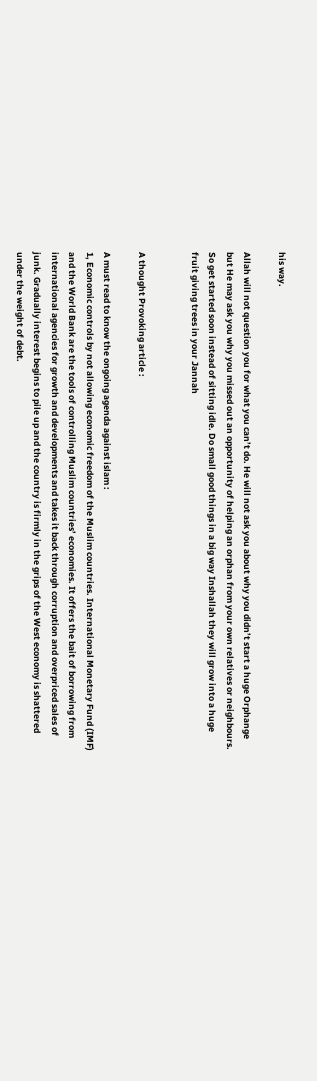his way.

Allah will not question you for what you can’t do. He will not ask you about why you didn’t start a huge Orphange but He may ask you why you missed out an opportunity of helping an orphan from your own relatives or neighbours. So get started soon instead of sitting idle. Do small good things in a big way Inshallah they will grow into a huge fruit giving trees in your Jannah


A thought Provoking article :

A must read to know the ongoing agenda against islam :
1, Economic controls by not allowing economic freedom of the Muslim countries. International Monetary Fund (IMF) and the World Bank are the tools of controlling Muslim countries’ economies. It offers the bait of borrowing from international agencies for growth and developments and takes it back through corruption and overpriced sales of junk. Gradually interest begins to pile up and the country is firmly in the grips of the West economy is shattered under the weight of debt.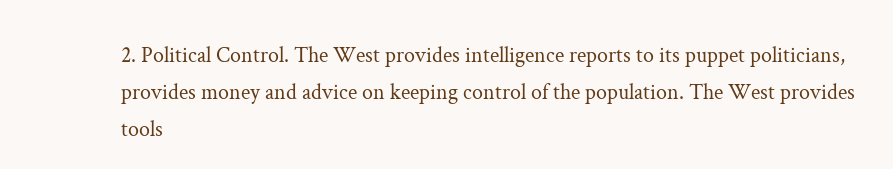2. Political Control. The West provides intelligence reports to its puppet politicians, provides money and advice on keeping control of the population. The West provides tools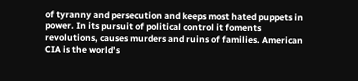of tyranny and persecution and keeps most hated puppets in power. In its pursuit of political control it foments revolutions, causes murders and ruins of families. American CIA is the world’s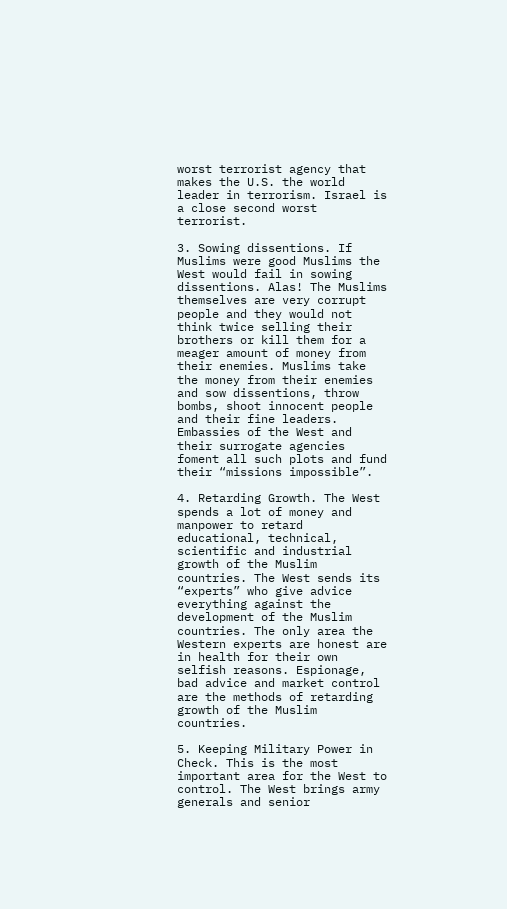worst terrorist agency that makes the U.S. the world leader in terrorism. Israel is a close second worst terrorist.

3. Sowing dissentions. If Muslims were good Muslims the West would fail in sowing dissentions. Alas! The Muslims themselves are very corrupt people and they would not think twice selling their brothers or kill them for a meager amount of money from their enemies. Muslims take the money from their enemies and sow dissentions, throw bombs, shoot innocent people and their fine leaders. Embassies of the West and their surrogate agencies foment all such plots and fund their “missions impossible”.

4. Retarding Growth. The West spends a lot of money and manpower to retard educational, technical, scientific and industrial growth of the Muslim countries. The West sends its “experts” who give advice everything against the development of the Muslim countries. The only area the Western experts are honest are in health for their own selfish reasons. Espionage, bad advice and market control are the methods of retarding growth of the Muslim countries.

5. Keeping Military Power in Check. This is the most important area for the West to control. The West brings army generals and senior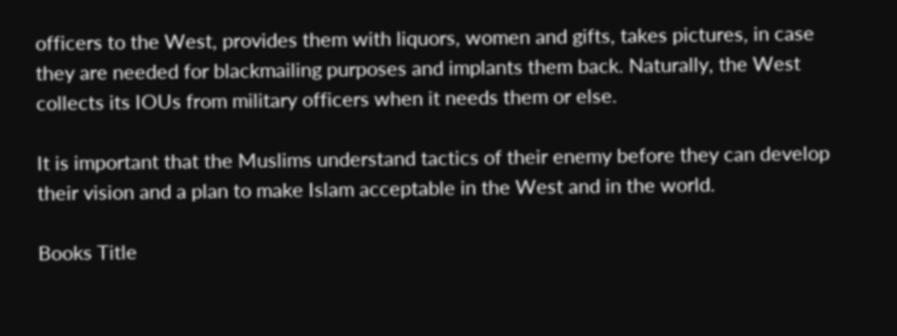officers to the West, provides them with liquors, women and gifts, takes pictures, in case they are needed for blackmailing purposes and implants them back. Naturally, the West collects its IOUs from military officers when it needs them or else.

It is important that the Muslims understand tactics of their enemy before they can develop their vision and a plan to make Islam acceptable in the West and in the world.

Books Title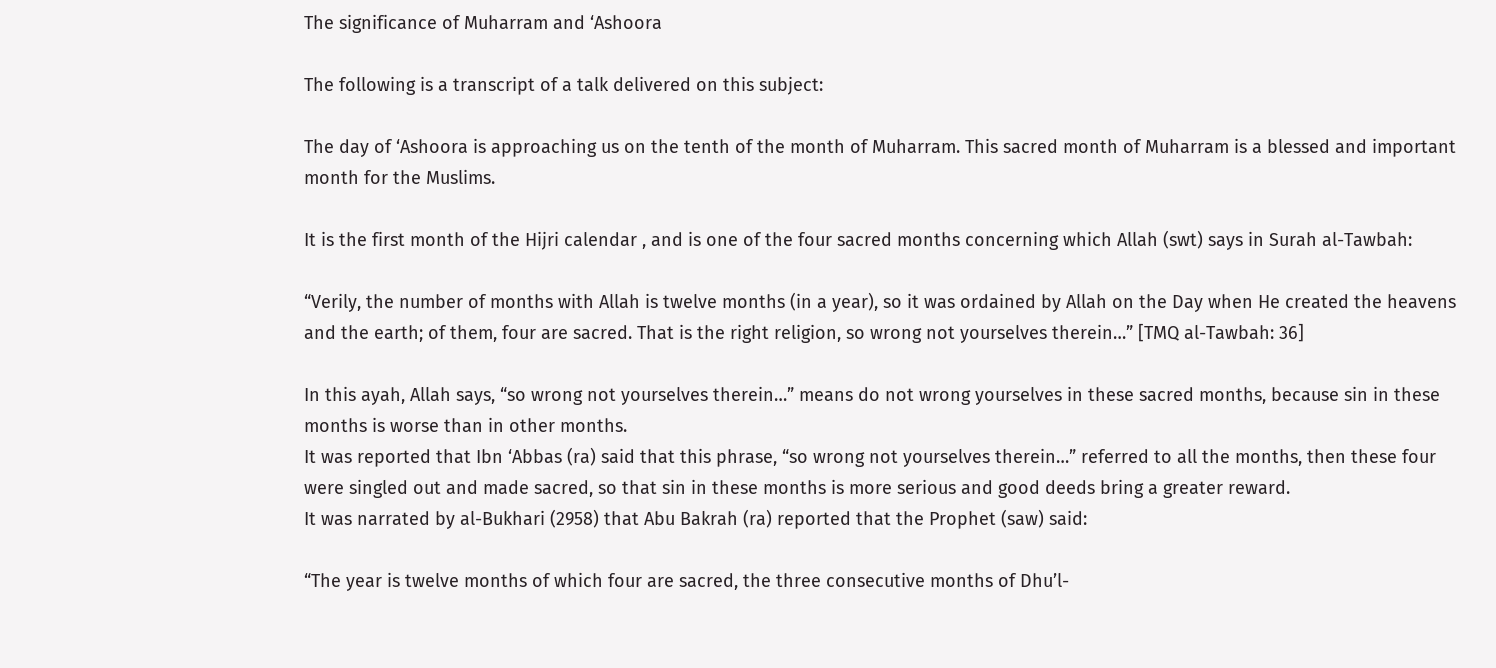The significance of Muharram and ‘Ashoora

The following is a transcript of a talk delivered on this subject:

The day of ‘Ashoora is approaching us on the tenth of the month of Muharram. This sacred month of Muharram is a blessed and important month for the Muslims.

It is the first month of the Hijri calendar , and is one of the four sacred months concerning which Allah (swt) says in Surah al-Tawbah:

“Verily, the number of months with Allah is twelve months (in a year), so it was ordained by Allah on the Day when He created the heavens and the earth; of them, four are sacred. That is the right religion, so wrong not yourselves therein…” [TMQ al-Tawbah: 36]

In this ayah, Allah says, “so wrong not yourselves therein…” means do not wrong yourselves in these sacred months, because sin in these months is worse than in other months.
It was reported that Ibn ‘Abbas (ra) said that this phrase, “so wrong not yourselves therein…” referred to all the months, then these four were singled out and made sacred, so that sin in these months is more serious and good deeds bring a greater reward.
It was narrated by al-Bukhari (2958) that Abu Bakrah (ra) reported that the Prophet (saw) said:

“The year is twelve months of which four are sacred, the three consecutive months of Dhu’l-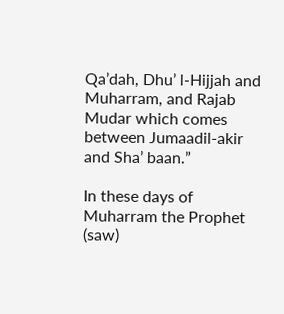Qa’dah, Dhu’ l-Hijjah and Muharram, and Rajab Mudar which comes between Jumaadil-akir and Sha’ baan.”

In these days of Muharram the Prophet (saw)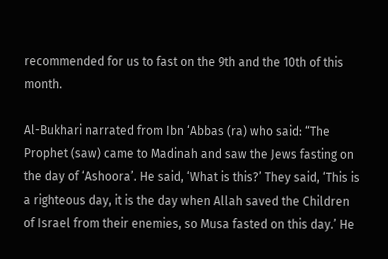recommended for us to fast on the 9th and the 10th of this month.

Al-Bukhari narrated from Ibn ‘Abbas (ra) who said: “The Prophet (saw) came to Madinah and saw the Jews fasting on the day of ‘Ashoora’. He said, ‘What is this?’ They said, ‘This is a righteous day, it is the day when Allah saved the Children of Israel from their enemies, so Musa fasted on this day.’ He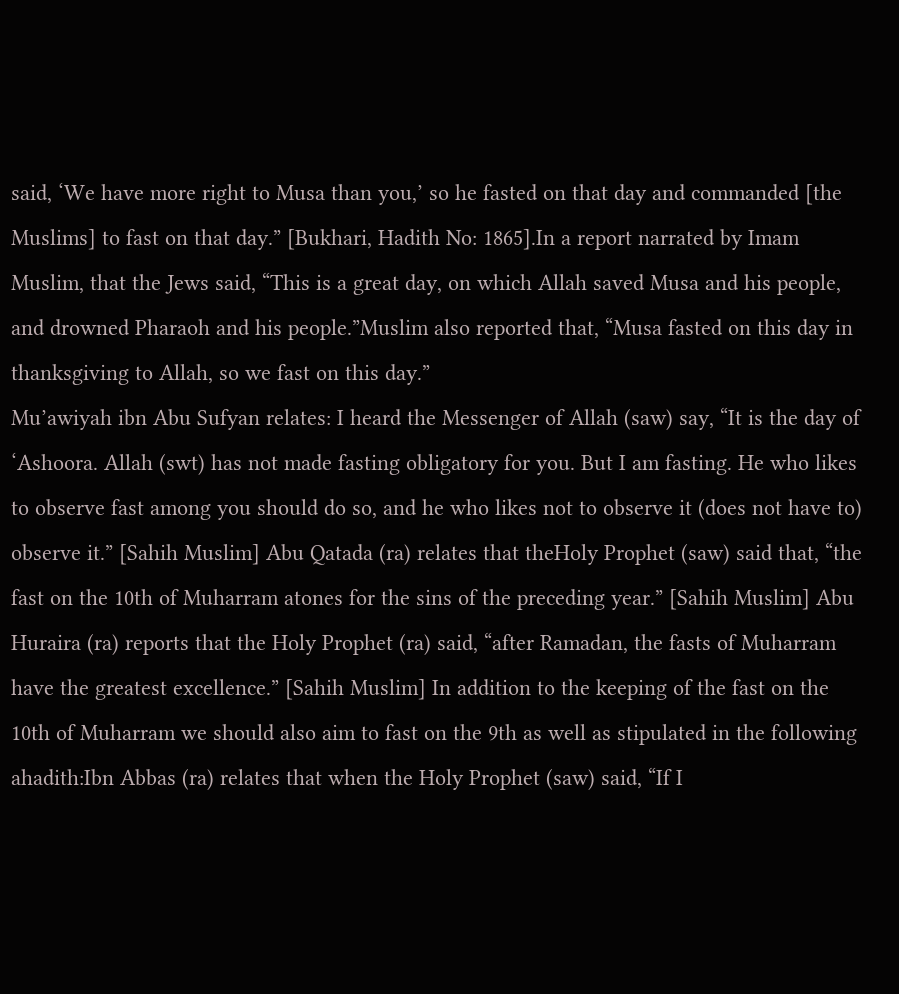said, ‘We have more right to Musa than you,’ so he fasted on that day and commanded [the Muslims] to fast on that day.” [Bukhari, Hadith No: 1865].In a report narrated by Imam Muslim, that the Jews said, “This is a great day, on which Allah saved Musa and his people, and drowned Pharaoh and his people.”Muslim also reported that, “Musa fasted on this day in thanksgiving to Allah, so we fast on this day.”
Mu’awiyah ibn Abu Sufyan relates: I heard the Messenger of Allah (saw) say, “It is the day of ‘Ashoora. Allah (swt) has not made fasting obligatory for you. But I am fasting. He who likes to observe fast among you should do so, and he who likes not to observe it (does not have to) observe it.” [Sahih Muslim] Abu Qatada (ra) relates that theHoly Prophet (saw) said that, “the fast on the 10th of Muharram atones for the sins of the preceding year.” [Sahih Muslim] Abu Huraira (ra) reports that the Holy Prophet (ra) said, “after Ramadan, the fasts of Muharram have the greatest excellence.” [Sahih Muslim] In addition to the keeping of the fast on the 10th of Muharram we should also aim to fast on the 9th as well as stipulated in the following ahadith:Ibn Abbas (ra) relates that when the Holy Prophet (saw) said, “If I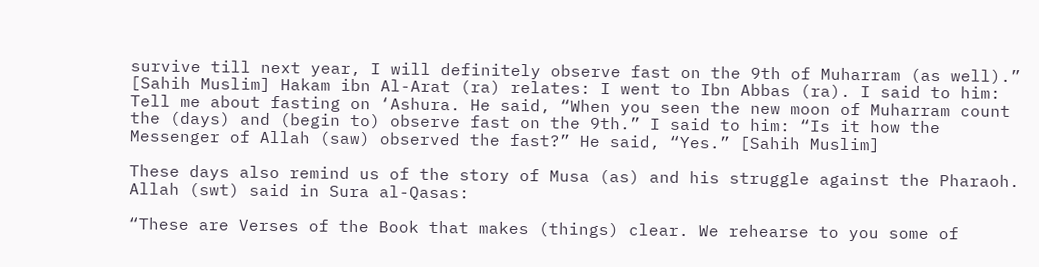survive till next year, I will definitely observe fast on the 9th of Muharram (as well).” [Sahih Muslim] Hakam ibn Al-Arat (ra) relates: I went to Ibn Abbas (ra). I said to him: Tell me about fasting on ‘Ashura. He said, “When you seen the new moon of Muharram count the (days) and (begin to) observe fast on the 9th.” I said to him: “Is it how the Messenger of Allah (saw) observed the fast?” He said, “Yes.” [Sahih Muslim]

These days also remind us of the story of Musa (as) and his struggle against the Pharaoh. Allah (swt) said in Sura al-Qasas:

“These are Verses of the Book that makes (things) clear. We rehearse to you some of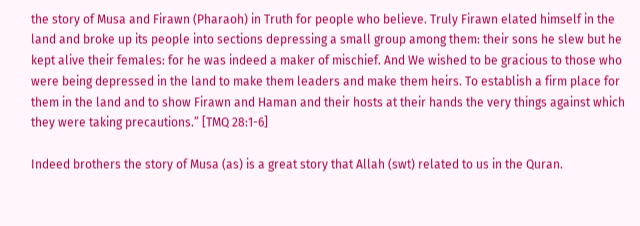the story of Musa and Firawn (Pharaoh) in Truth for people who believe. Truly Firawn elated himself in the land and broke up its people into sections depressing a small group among them: their sons he slew but he kept alive their females: for he was indeed a maker of mischief. And We wished to be gracious to those who were being depressed in the land to make them leaders and make them heirs. To establish a firm place for them in the land and to show Firawn and Haman and their hosts at their hands the very things against which they were taking precautions.” [TMQ 28:1-6]

Indeed brothers the story of Musa (as) is a great story that Allah (swt) related to us in the Quran.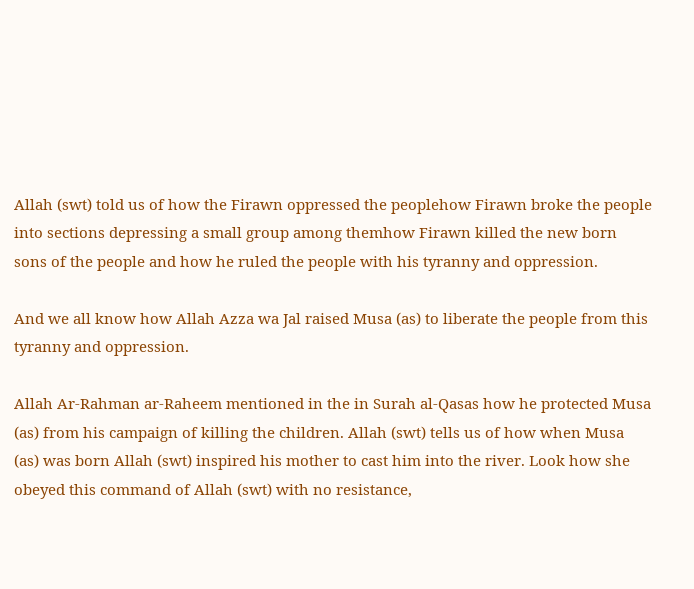Allah (swt) told us of how the Firawn oppressed the peoplehow Firawn broke the people into sections depressing a small group among themhow Firawn killed the new born sons of the people and how he ruled the people with his tyranny and oppression.

And we all know how Allah Azza wa Jal raised Musa (as) to liberate the people from this tyranny and oppression.

Allah Ar-Rahman ar-Raheem mentioned in the in Surah al-Qasas how he protected Musa (as) from his campaign of killing the children. Allah (swt) tells us of how when Musa (as) was born Allah (swt) inspired his mother to cast him into the river. Look how she obeyed this command of Allah (swt) with no resistance,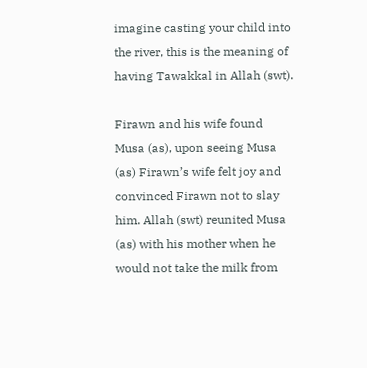imagine casting your child into the river, this is the meaning of having Tawakkal in Allah (swt).

Firawn and his wife found Musa (as), upon seeing Musa (as) Firawn’s wife felt joy and convinced Firawn not to slay him. Allah (swt) reunited Musa (as) with his mother when he would not take the milk from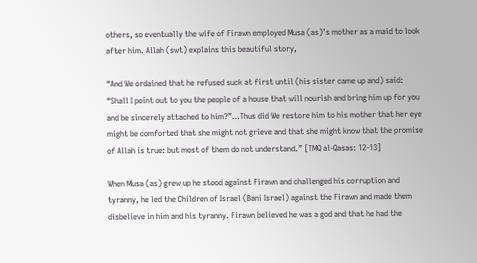others, so eventually the wife of Firawn employed Musa (as)’s mother as a maid to look after him. Allah (swt) explains this beautiful story,

“And We ordained that he refused suck at first until (his sister came up and) said: “Shall I point out to you the people of a house that will nourish and bring him up for you and be sincerely attached to him?”…Thus did We restore him to his mother that her eye might be comforted that she might not grieve and that she might know that the promise of Allah is true: but most of them do not understand.” [TMQ al-Qasas: 12-13]

When Musa (as) grew up he stood against Firawn and challenged his corruption and tyranny, he led the Children of Israel (Bani Israel) against the Firawn and made them disbelieve in him and his tyranny. Firawn believed he was a god and that he had the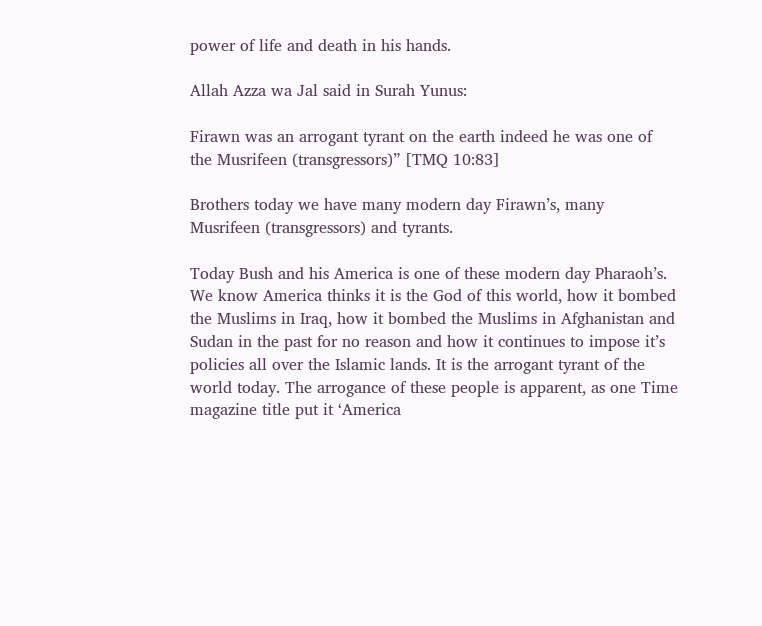power of life and death in his hands.

Allah Azza wa Jal said in Surah Yunus:

Firawn was an arrogant tyrant on the earth indeed he was one of the Musrifeen (transgressors)” [TMQ 10:83]

Brothers today we have many modern day Firawn’s, many Musrifeen (transgressors) and tyrants.

Today Bush and his America is one of these modern day Pharaoh’s. We know America thinks it is the God of this world, how it bombed the Muslims in Iraq, how it bombed the Muslims in Afghanistan and Sudan in the past for no reason and how it continues to impose it’s policies all over the Islamic lands. It is the arrogant tyrant of the world today. The arrogance of these people is apparent, as one Time magazine title put it ‘America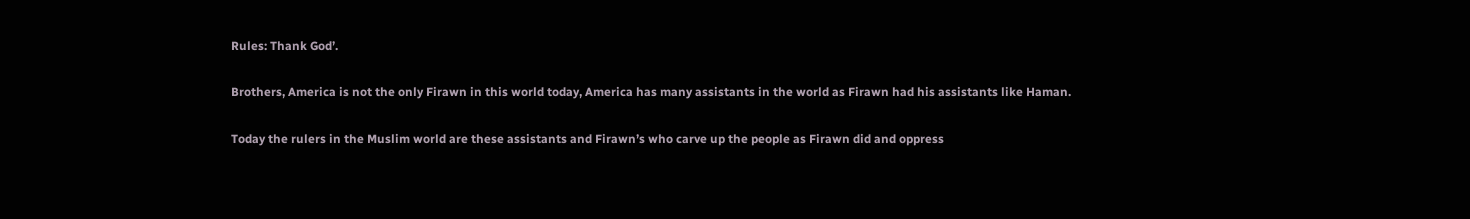Rules: Thank God’.

Brothers, America is not the only Firawn in this world today, America has many assistants in the world as Firawn had his assistants like Haman.

Today the rulers in the Muslim world are these assistants and Firawn’s who carve up the people as Firawn did and oppress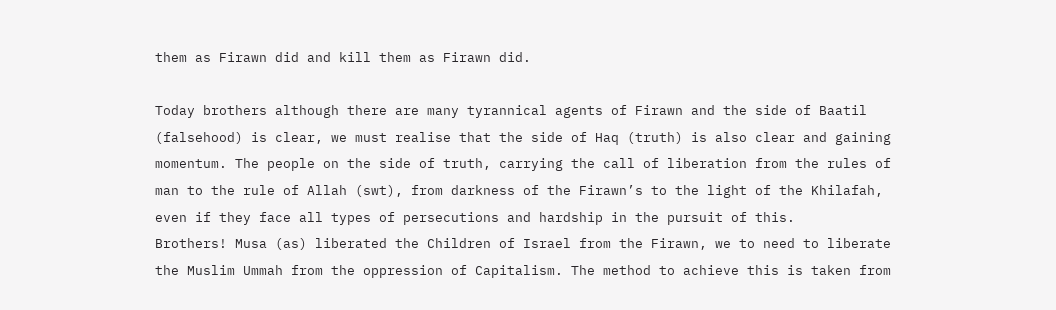them as Firawn did and kill them as Firawn did.

Today brothers although there are many tyrannical agents of Firawn and the side of Baatil (falsehood) is clear, we must realise that the side of Haq (truth) is also clear and gaining momentum. The people on the side of truth, carrying the call of liberation from the rules of man to the rule of Allah (swt), from darkness of the Firawn’s to the light of the Khilafah, even if they face all types of persecutions and hardship in the pursuit of this.
Brothers! Musa (as) liberated the Children of Israel from the Firawn, we to need to liberate the Muslim Ummah from the oppression of Capitalism. The method to achieve this is taken from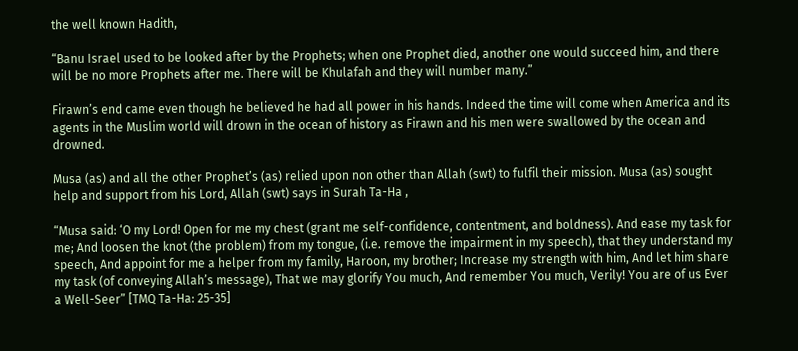the well known Hadith,

“Banu Israel used to be looked after by the Prophets; when one Prophet died, another one would succeed him, and there will be no more Prophets after me. There will be Khulafah and they will number many.”

Firawn’s end came even though he believed he had all power in his hands. Indeed the time will come when America and its agents in the Muslim world will drown in the ocean of history as Firawn and his men were swallowed by the ocean and drowned.

Musa (as) and all the other Prophet’s (as) relied upon non other than Allah (swt) to fulfil their mission. Musa (as) sought help and support from his Lord, Allah (swt) says in Surah Ta-Ha ,

“Musa said: ‘O my Lord! Open for me my chest (grant me self-confidence, contentment, and boldness). And ease my task for me; And loosen the knot (the problem) from my tongue, (i.e. remove the impairment in my speech), that they understand my speech, And appoint for me a helper from my family, Haroon, my brother; Increase my strength with him, And let him share my task (of conveying Allah’s message), That we may glorify You much, And remember You much, Verily! You are of us Ever a Well-Seer” [TMQ Ta-Ha: 25-35]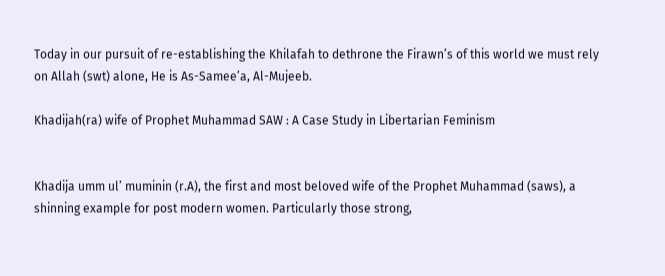Today in our pursuit of re-establishing the Khilafah to dethrone the Firawn’s of this world we must rely on Allah (swt) alone, He is As-Samee’a, Al-Mujeeb.

Khadijah(ra) wife of Prophet Muhammad SAW : A Case Study in Libertarian Feminism


Khadija umm ul’ muminin (r.A), the first and most beloved wife of the Prophet Muhammad (saws), a shinning example for post modern women. Particularly those strong,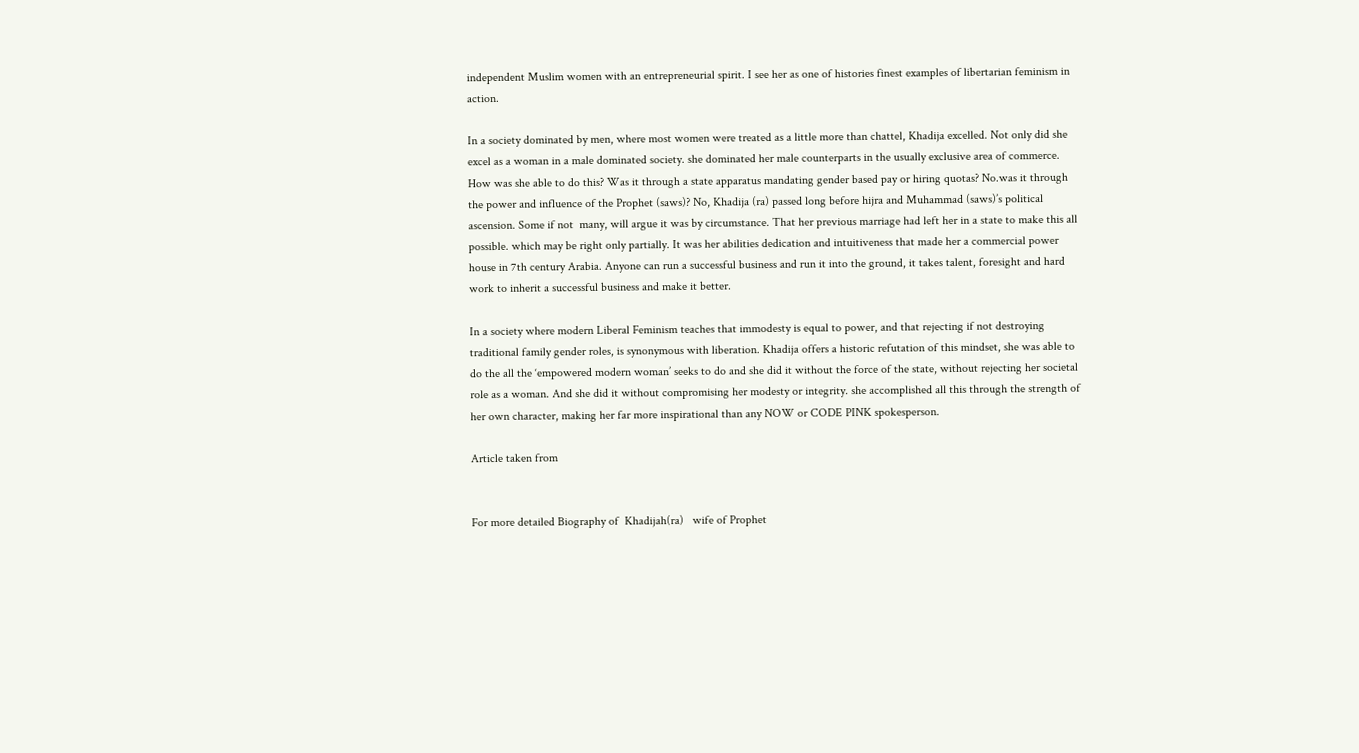independent Muslim women with an entrepreneurial spirit. I see her as one of histories finest examples of libertarian feminism in action.

In a society dominated by men, where most women were treated as a little more than chattel, Khadija excelled. Not only did she excel as a woman in a male dominated society. she dominated her male counterparts in the usually exclusive area of commerce. How was she able to do this? Was it through a state apparatus mandating gender based pay or hiring quotas? No.was it through the power and influence of the Prophet (saws)? No, Khadija (ra) passed long before hijra and Muhammad (saws)’s political ascension. Some if not  many, will argue it was by circumstance. That her previous marriage had left her in a state to make this all possible. which may be right only partially. It was her abilities dedication and intuitiveness that made her a commercial power house in 7th century Arabia. Anyone can run a successful business and run it into the ground, it takes talent, foresight and hard work to inherit a successful business and make it better.

In a society where modern Liberal Feminism teaches that immodesty is equal to power, and that rejecting if not destroying traditional family gender roles, is synonymous with liberation. Khadija offers a historic refutation of this mindset, she was able to do the all the ‘empowered modern woman’ seeks to do and she did it without the force of the state, without rejecting her societal role as a woman. And she did it without compromising her modesty or integrity. she accomplished all this through the strength of her own character, making her far more inspirational than any NOW or CODE PINK spokesperson.

Article taken from


For more detailed Biography of  Khadijah(ra)   wife of Prophet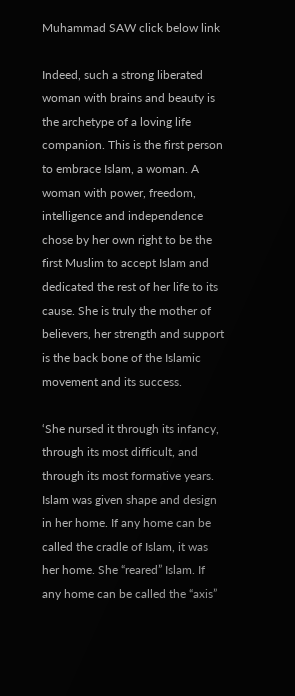Muhammad SAW click below link

Indeed, such a strong liberated woman with brains and beauty is the archetype of a loving life companion. This is the first person to embrace Islam, a woman. A woman with power, freedom, intelligence and independence chose by her own right to be the first Muslim to accept Islam and dedicated the rest of her life to its cause. She is truly the mother of believers, her strength and support is the back bone of the Islamic movement and its success.

‘She nursed it through its infancy, through its most difficult, and through its most formative years. Islam was given shape and design in her home. If any home can be called the cradle of Islam, it was her home. She “reared” Islam. If any home can be called the “axis”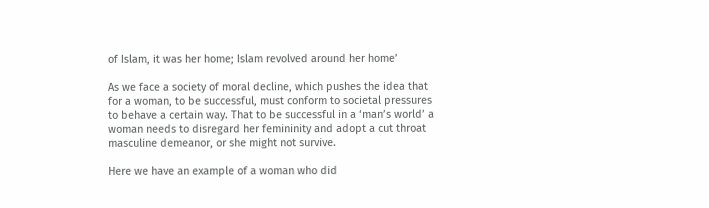of Islam, it was her home; Islam revolved around her home’

As we face a society of moral decline, which pushes the idea that for a woman, to be successful, must conform to societal pressures to behave a certain way. That to be successful in a ‘man’s world’ a woman needs to disregard her femininity and adopt a cut throat masculine demeanor, or she might not survive.

Here we have an example of a woman who did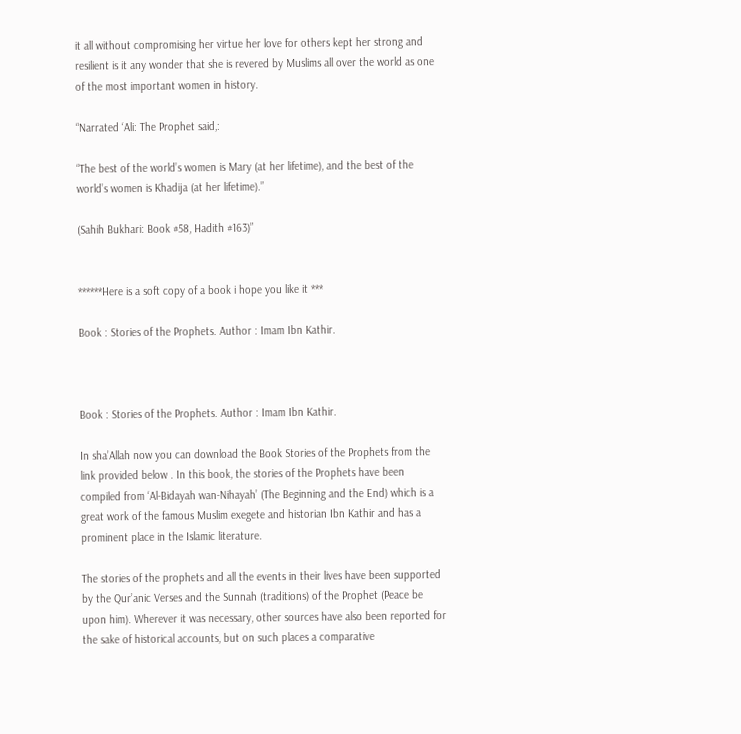it all without compromising her virtue her love for others kept her strong and resilient is it any wonder that she is revered by Muslims all over the world as one of the most important women in history.

“Narrated ‘Ali: The Prophet said,:

“The best of the world’s women is Mary (at her lifetime), and the best of the world’s women is Khadija (at her lifetime).”

(Sahih Bukhari: Book #58, Hadith #163)”


******Here is a soft copy of a book i hope you like it ***

Book : Stories of the Prophets. Author : Imam Ibn Kathir.



Book : Stories of the Prophets. Author : Imam Ibn Kathir.

In sha’Allah now you can download the Book Stories of the Prophets from the link provided below . In this book, the stories of the Prophets have been compiled from ‘Al-Bidayah wan-Nihayah’ (The Beginning and the End) which is a great work of the famous Muslim exegete and historian Ibn Kathir and has a prominent place in the Islamic literature.

The stories of the prophets and all the events in their lives have been supported by the Qur’anic Verses and the Sunnah (traditions) of the Prophet (Peace be upon him). Wherever it was necessary, other sources have also been reported for the sake of historical accounts, but on such places a comparative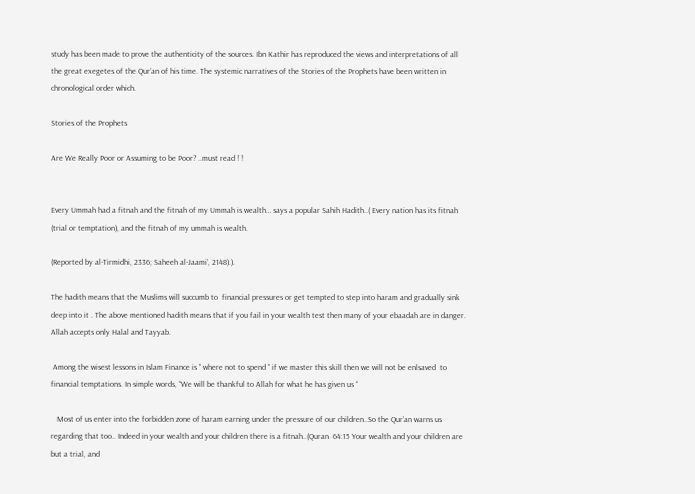study has been made to prove the authenticity of the sources. Ibn Kathir has reproduced the views and interpretations of all the great exegetes of the Qur’an of his time. The systemic narratives of the Stories of the Prophets have been written in chronological order which.

Stories of the Prophets

Are We Really Poor or Assuming to be Poor? ..must read ! !


Every Ummah had a fitnah and the fitnah of my Ummah is wealth… says a popular Sahih Hadith..( Every nation has its fitnah (trial or temptation), and the fitnah of my ummah is wealth.

(Reported by al-Tirmidhi, 2336; Saheeh al-Jaami’, 2148).).

The hadith means that the Muslims will succumb to  financial pressures or get tempted to step into haram and gradually sink deep into it . The above mentioned hadith means that if you fail in your wealth test then many of your ebaadah are in danger. Allah accepts only Halal and Tayyab.

 Among the wisest lessons in Islam Finance is ” where not to spend ” if we master this skill then we will not be enlsaved  to financial temptations. In simple words, “We will be thankful to Allah for what he has given us “

   Most of us enter into the forbidden zone of haram earning under the pressure of our children..So the Qur’an warns us regarding that too.. Indeed in your wealth and your children there is a fitnah..(Quran  64:15 Your wealth and your children are but a trial, and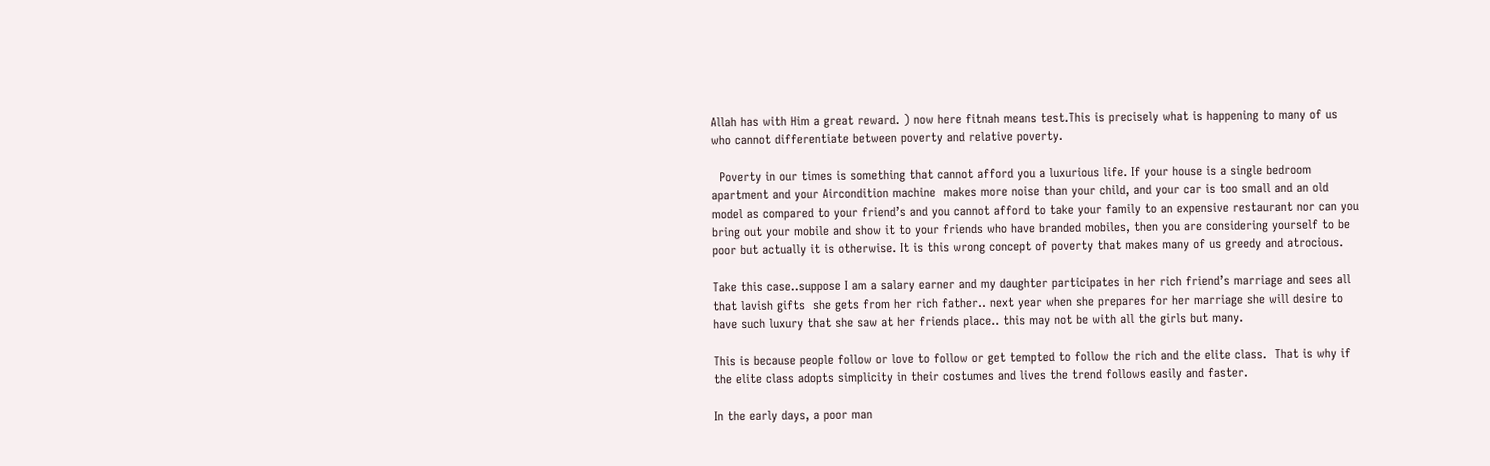Allah has with Him a great reward. ) now here fitnah means test.This is precisely what is happening to many of us who cannot differentiate between poverty and relative poverty.

  Poverty in our times is something that cannot afford you a luxurious life. If your house is a single bedroom apartment and your Aircondition machine  makes more noise than your child, and your car is too small and an old model as compared to your friend’s and you cannot afford to take your family to an expensive restaurant nor can you bring out your mobile and show it to your friends who have branded mobiles, then you are considering yourself to be poor but actually it is otherwise. It is this wrong concept of poverty that makes many of us greedy and atrocious.

Take this case..suppose I am a salary earner and my daughter participates in her rich friend’s marriage and sees all that lavish gifts  she gets from her rich father.. next year when she prepares for her marriage she will desire to have such luxury that she saw at her friends place.. this may not be with all the girls but many.

This is because people follow or love to follow or get tempted to follow the rich and the elite class.  That is why if the elite class adopts simplicity in their costumes and lives the trend follows easily and faster.

In the early days, a poor man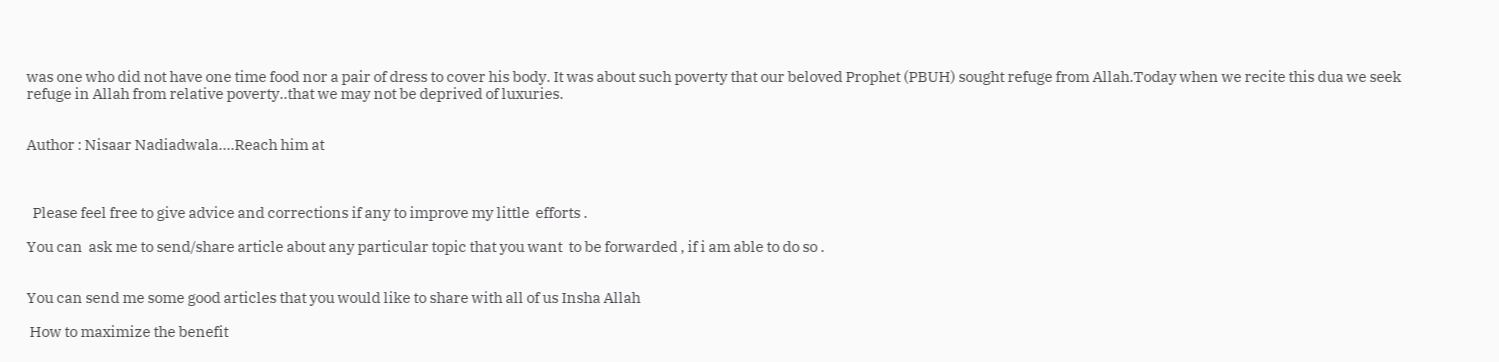was one who did not have one time food nor a pair of dress to cover his body. It was about such poverty that our beloved Prophet (PBUH) sought refuge from Allah.Today when we recite this dua we seek refuge in Allah from relative poverty..that we may not be deprived of luxuries.


Author : Nisaar Nadiadwala….Reach him at



  Please feel free to give advice and corrections if any to improve my little  efforts .

You can  ask me to send/share article about any particular topic that you want  to be forwarded , if i am able to do so .


You can send me some good articles that you would like to share with all of us Insha Allah

 How to maximize the benefit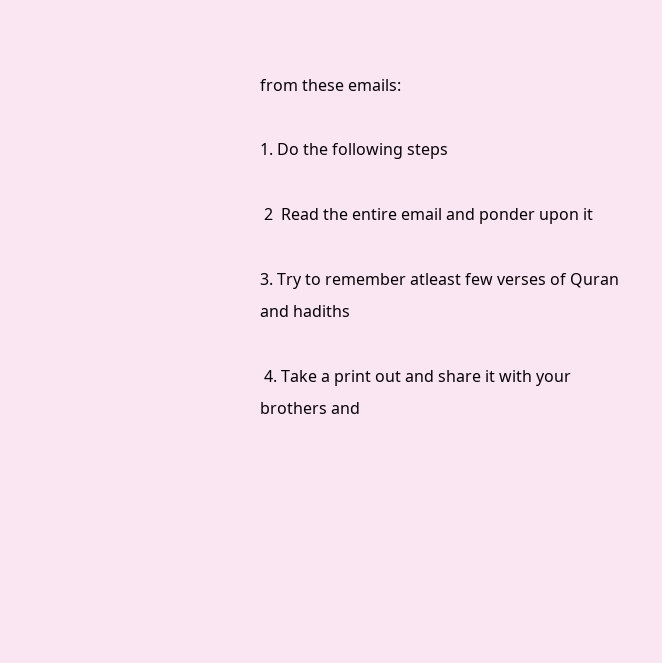from these emails:

1. Do the following steps

 2  Read the entire email and ponder upon it

3. Try to remember atleast few verses of Quran and hadiths

 4. Take a print out and share it with your brothers and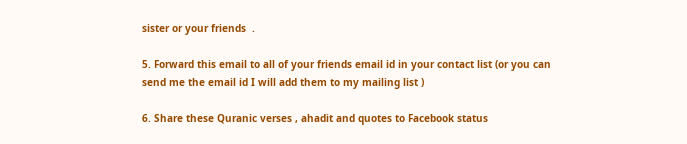sister or your friends  .

5. Forward this email to all of your friends email id in your contact list (or you can send me the email id I will add them to my mailing list )

6. Share these Quranic verses , ahadit and quotes to Facebook status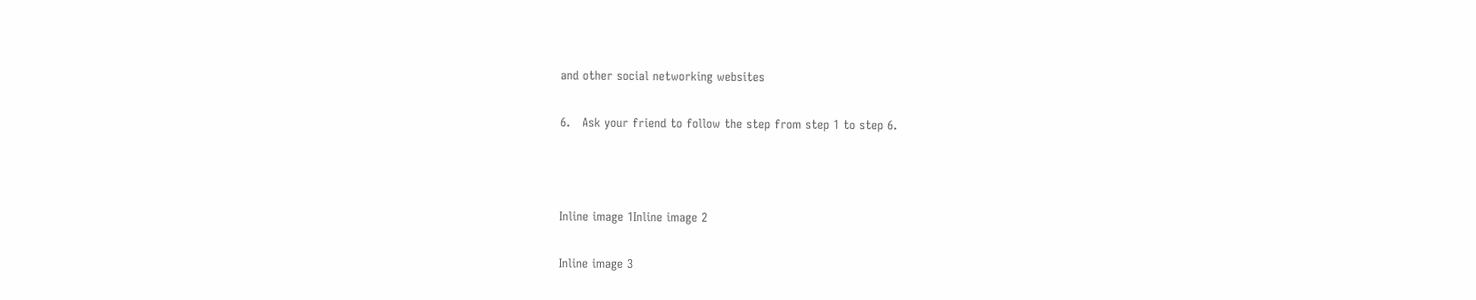and other social networking websites

6.   Ask your friend to follow the step from step 1 to step 6.



Inline image 1Inline image 2

Inline image 3